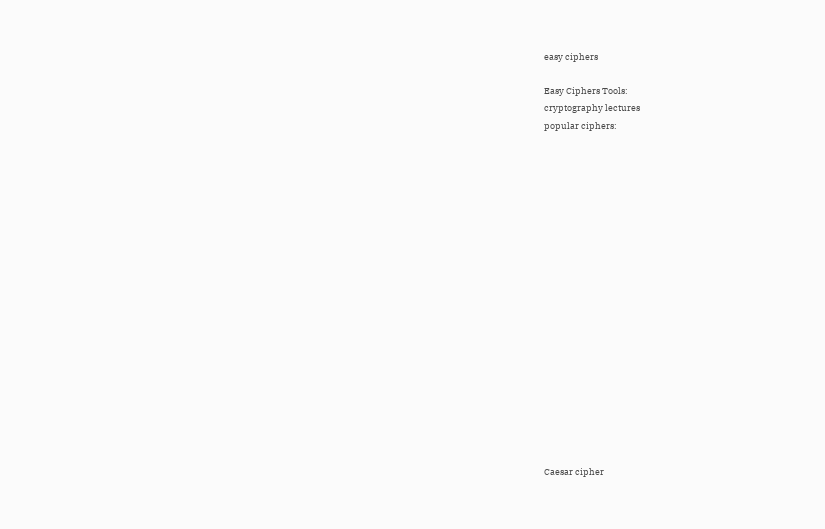easy ciphers

Easy Ciphers Tools:
cryptography lectures
popular ciphers:



















Caesar cipher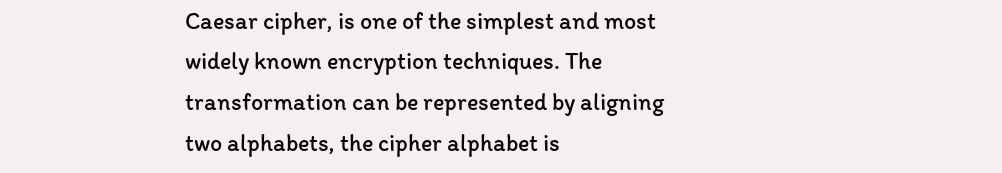Caesar cipher, is one of the simplest and most widely known encryption techniques. The transformation can be represented by aligning two alphabets, the cipher alphabet is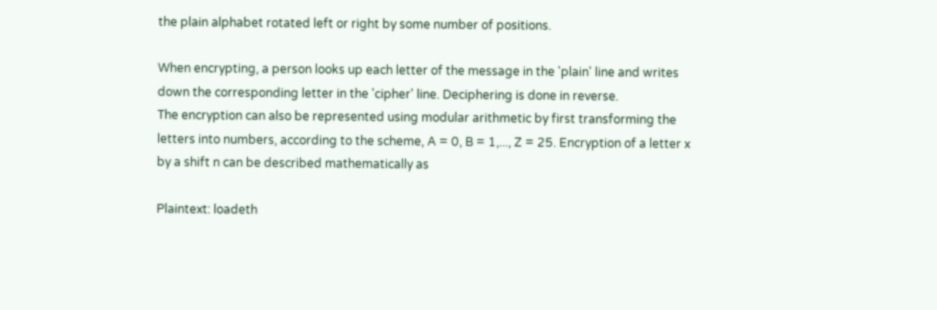the plain alphabet rotated left or right by some number of positions.

When encrypting, a person looks up each letter of the message in the 'plain' line and writes down the corresponding letter in the 'cipher' line. Deciphering is done in reverse.
The encryption can also be represented using modular arithmetic by first transforming the letters into numbers, according to the scheme, A = 0, B = 1,..., Z = 25. Encryption of a letter x by a shift n can be described mathematically as

Plaintext: loadeth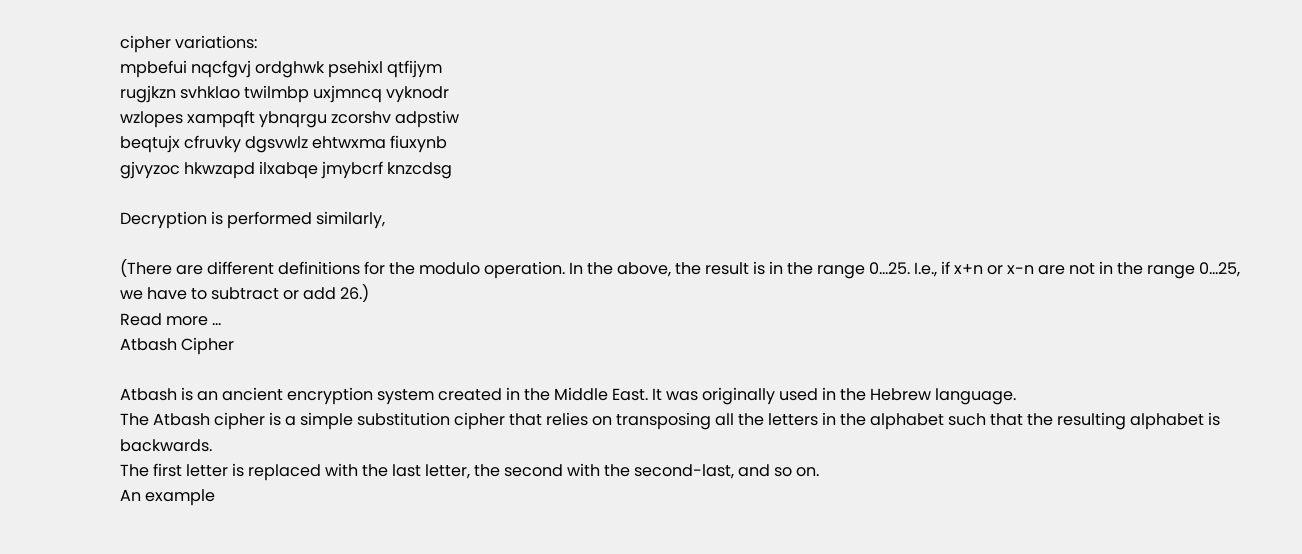cipher variations:
mpbefui nqcfgvj ordghwk psehixl qtfijym
rugjkzn svhklao twilmbp uxjmncq vyknodr
wzlopes xampqft ybnqrgu zcorshv adpstiw
beqtujx cfruvky dgsvwlz ehtwxma fiuxynb
gjvyzoc hkwzapd ilxabqe jmybcrf knzcdsg

Decryption is performed similarly,

(There are different definitions for the modulo operation. In the above, the result is in the range 0...25. I.e., if x+n or x-n are not in the range 0...25, we have to subtract or add 26.)
Read more ...
Atbash Cipher

Atbash is an ancient encryption system created in the Middle East. It was originally used in the Hebrew language.
The Atbash cipher is a simple substitution cipher that relies on transposing all the letters in the alphabet such that the resulting alphabet is backwards.
The first letter is replaced with the last letter, the second with the second-last, and so on.
An example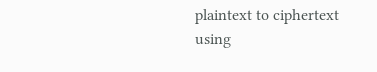plaintext to ciphertext using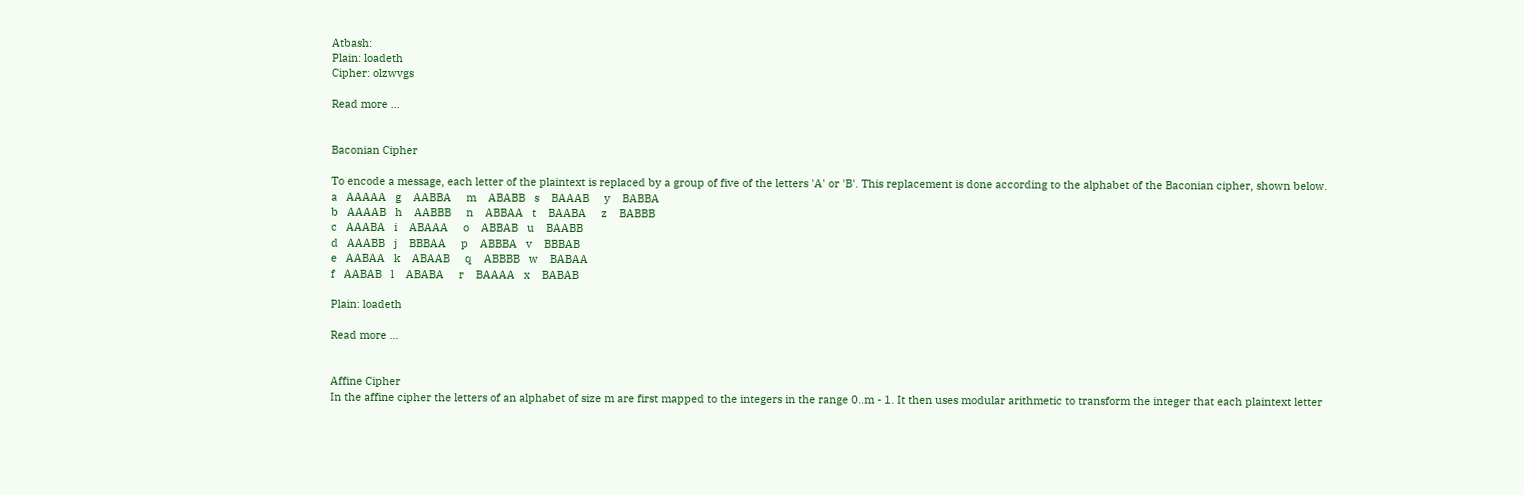Atbash:
Plain: loadeth
Cipher: olzwvgs

Read more ...


Baconian Cipher

To encode a message, each letter of the plaintext is replaced by a group of five of the letters 'A' or 'B'. This replacement is done according to the alphabet of the Baconian cipher, shown below.
a   AAAAA   g    AABBA     m    ABABB   s    BAAAB     y    BABBA
b   AAAAB   h    AABBB     n    ABBAA   t    BAABA     z    BABBB
c   AAABA   i    ABAAA     o    ABBAB   u    BAABB
d   AAABB   j    BBBAA     p    ABBBA   v    BBBAB
e   AABAA   k    ABAAB     q    ABBBB   w    BABAA
f   AABAB   l    ABABA     r    BAAAA   x    BABAB

Plain: loadeth

Read more ...


Affine Cipher
In the affine cipher the letters of an alphabet of size m are first mapped to the integers in the range 0..m - 1. It then uses modular arithmetic to transform the integer that each plaintext letter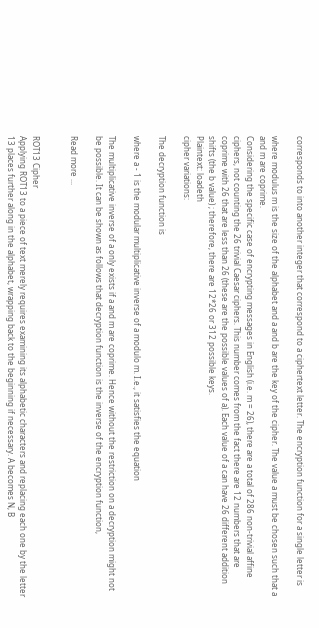corresponds to into another integer that correspond to a ciphertext letter. The encryption function for a single letter is

where modulus m is the size of the alphabet and a and b are the key of the cipher. The value a must be chosen such that a and m are coprime.
Considering the specific case of encrypting messages in English (i.e. m = 26), there are a total of 286 non-trivial affine ciphers, not counting the 26 trivial Caesar ciphers. This number comes from the fact there are 12 numbers that are coprime with 26 that are less than 26 (these are the possible values of a). Each value of a can have 26 different addition shifts (the b value) ; therefore, there are 12*26 or 312 possible keys.
Plaintext: loadeth
cipher variations:

The decryption function is

where a - 1 is the modular multiplicative inverse of a modulo m. I.e., it satisfies the equation

The multiplicative inverse of a only exists if a and m are coprime. Hence without the restriction on a decryption might not be possible. It can be shown as follows that decryption function is the inverse of the encryption function,

Read more ...


ROT13 Cipher
Applying ROT13 to a piece of text merely requires examining its alphabetic characters and replacing each one by the letter 13 places further along in the alphabet, wrapping back to the beginning if necessary. A becomes N, B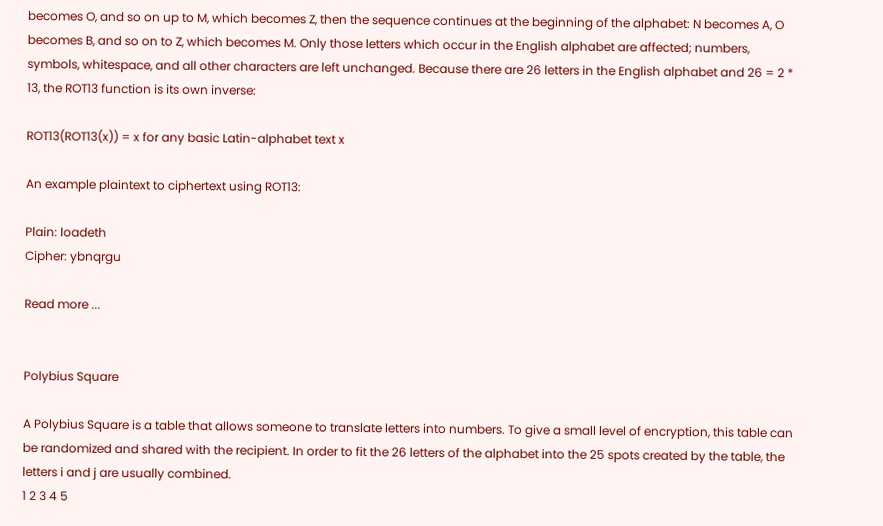becomes O, and so on up to M, which becomes Z, then the sequence continues at the beginning of the alphabet: N becomes A, O becomes B, and so on to Z, which becomes M. Only those letters which occur in the English alphabet are affected; numbers, symbols, whitespace, and all other characters are left unchanged. Because there are 26 letters in the English alphabet and 26 = 2 * 13, the ROT13 function is its own inverse:

ROT13(ROT13(x)) = x for any basic Latin-alphabet text x

An example plaintext to ciphertext using ROT13:

Plain: loadeth
Cipher: ybnqrgu

Read more ...


Polybius Square

A Polybius Square is a table that allows someone to translate letters into numbers. To give a small level of encryption, this table can be randomized and shared with the recipient. In order to fit the 26 letters of the alphabet into the 25 spots created by the table, the letters i and j are usually combined.
1 2 3 4 5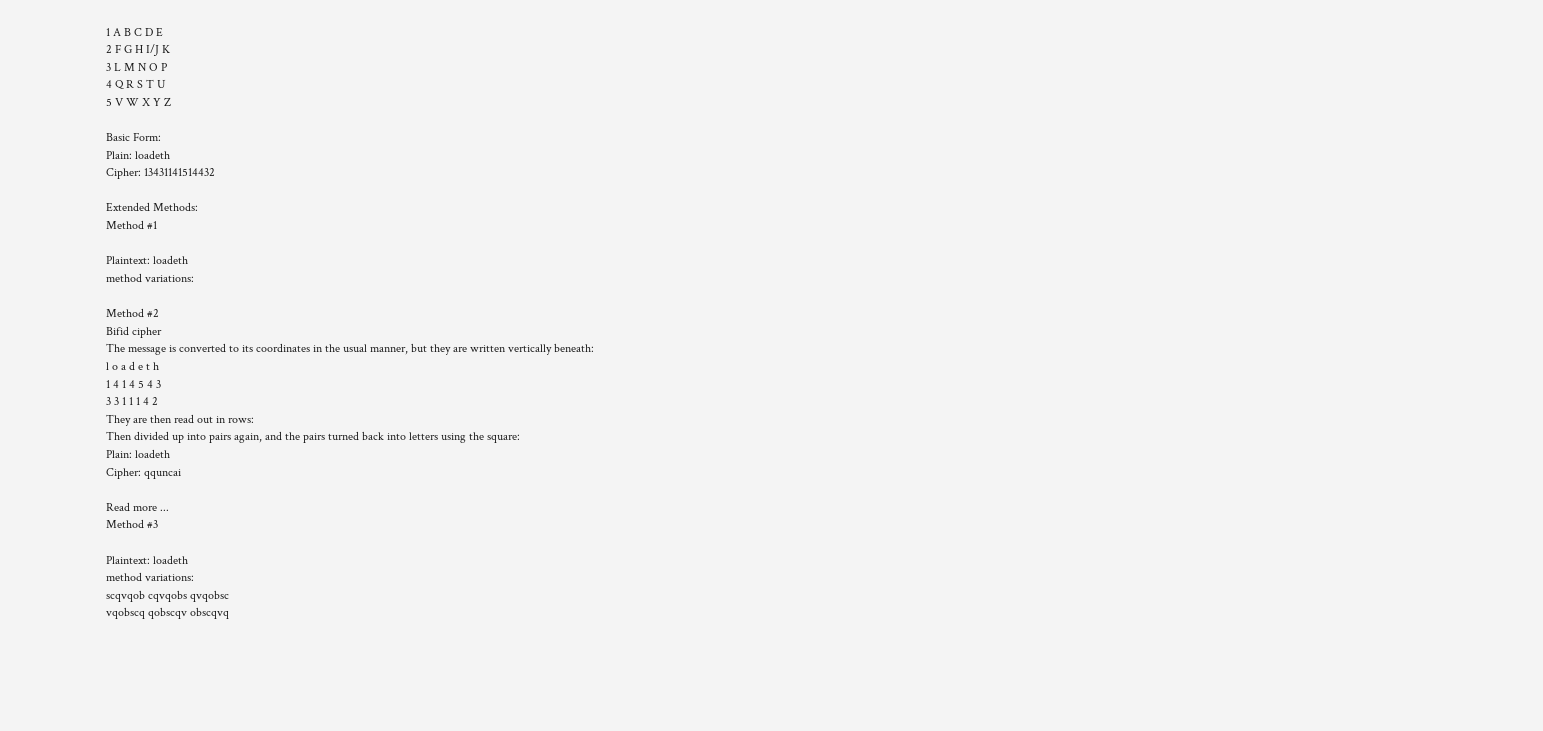1 A B C D E
2 F G H I/J K
3 L M N O P
4 Q R S T U
5 V W X Y Z

Basic Form:
Plain: loadeth
Cipher: 13431141514432

Extended Methods:
Method #1

Plaintext: loadeth
method variations:

Method #2
Bifid cipher
The message is converted to its coordinates in the usual manner, but they are written vertically beneath:
l o a d e t h
1 4 1 4 5 4 3
3 3 1 1 1 4 2
They are then read out in rows:
Then divided up into pairs again, and the pairs turned back into letters using the square:
Plain: loadeth
Cipher: qquncai

Read more ...
Method #3

Plaintext: loadeth
method variations:
scqvqob cqvqobs qvqobsc
vqobscq qobscqv obscqvq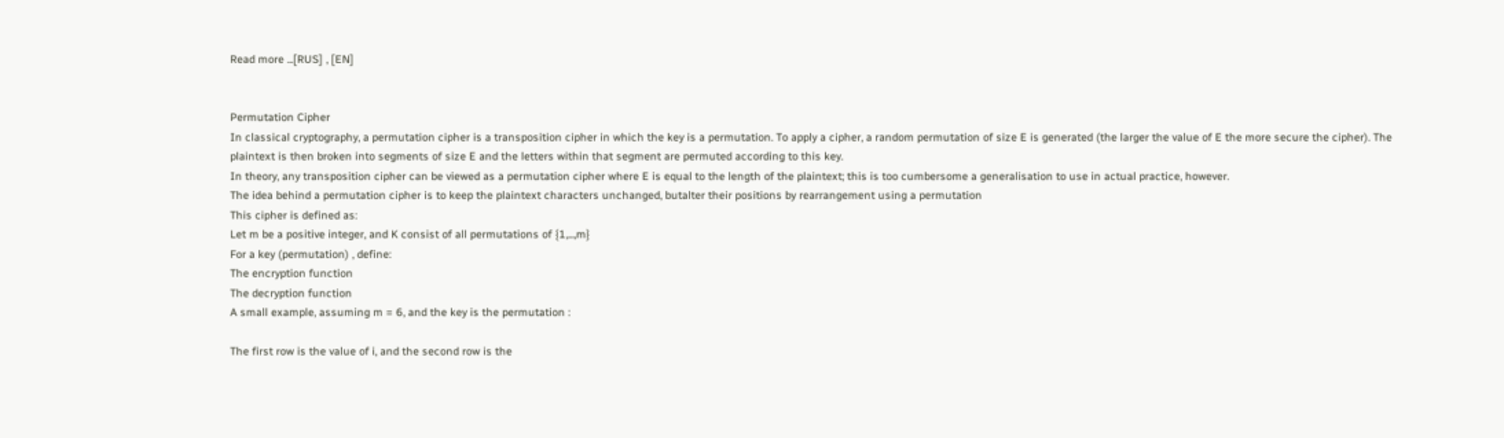Read more ...[RUS] , [EN]


Permutation Cipher
In classical cryptography, a permutation cipher is a transposition cipher in which the key is a permutation. To apply a cipher, a random permutation of size E is generated (the larger the value of E the more secure the cipher). The plaintext is then broken into segments of size E and the letters within that segment are permuted according to this key.
In theory, any transposition cipher can be viewed as a permutation cipher where E is equal to the length of the plaintext; this is too cumbersome a generalisation to use in actual practice, however.
The idea behind a permutation cipher is to keep the plaintext characters unchanged, butalter their positions by rearrangement using a permutation
This cipher is defined as:
Let m be a positive integer, and K consist of all permutations of {1,...,m}
For a key (permutation) , define:
The encryption function
The decryption function
A small example, assuming m = 6, and the key is the permutation :

The first row is the value of i, and the second row is the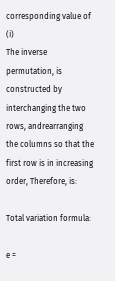corresponding value of (i)
The inverse permutation, is constructed by interchanging the two rows, andrearranging the columns so that the first row is in increasing order, Therefore, is:

Total variation formula:

e =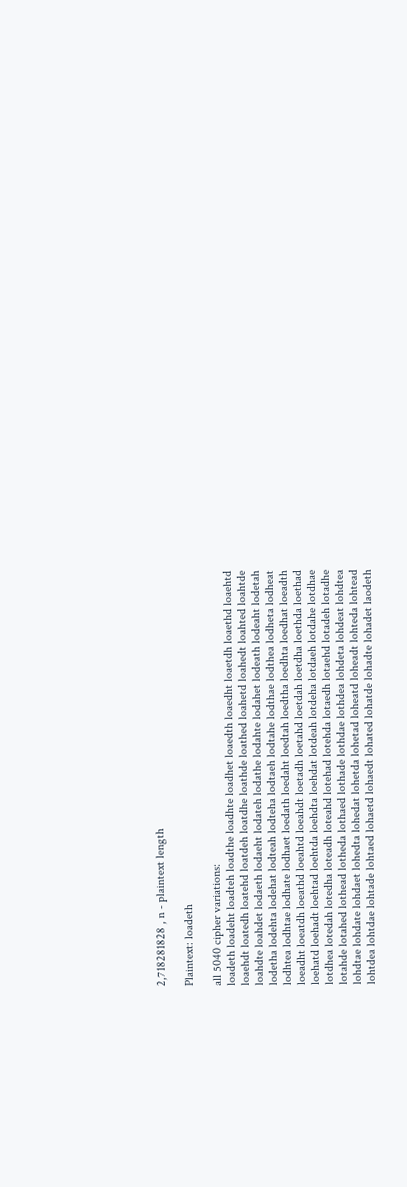2,718281828 , n - plaintext length

Plaintext: loadeth

all 5040 cipher variations:
loadeth loadeht loadteh loadthe loadhte loadhet loaedth loaedht loaetdh loaethd loaehtd
loaehdt loatedh loatehd loatdeh loatdhe loathde loathed loahetd loahedt loahted loahtde
loahdte loahdet lodaeth lodaeht lodateh lodathe lodahte lodahet lodeath lodeaht lodetah
lodetha lodehta lodehat lodteah lodteha lodtaeh lodtahe lodthae lodthea lodheta lodheat
lodhtea lodhtae lodhate lodhaet loedath loedaht loedtah loedtha loedhta loedhat loeadth
loeadht loeatdh loeathd loeahtd loeahdt loetadh loetahd loetdah loetdha loethda loethad
loehatd loehadt loehtad loehtda loehdta loehdat lotdeah lotdeha lotdaeh lotdahe lotdhae
lotdhea lotedah lotedha loteadh loteahd lotehad lotehda lotaedh lotaehd lotadeh lotadhe
lotahde lotahed lothead lotheda lothaed lothade lothdae lothdea lohdeta lohdeat lohdtea
lohdtae lohdate lohdaet lohedta lohedat lohetda lohetad loheatd loheadt lohteda lohtead
lohtdea lohtdae lohtade lohtaed lohaetd lohaedt lohated lohatde lohadte lohadet laodeth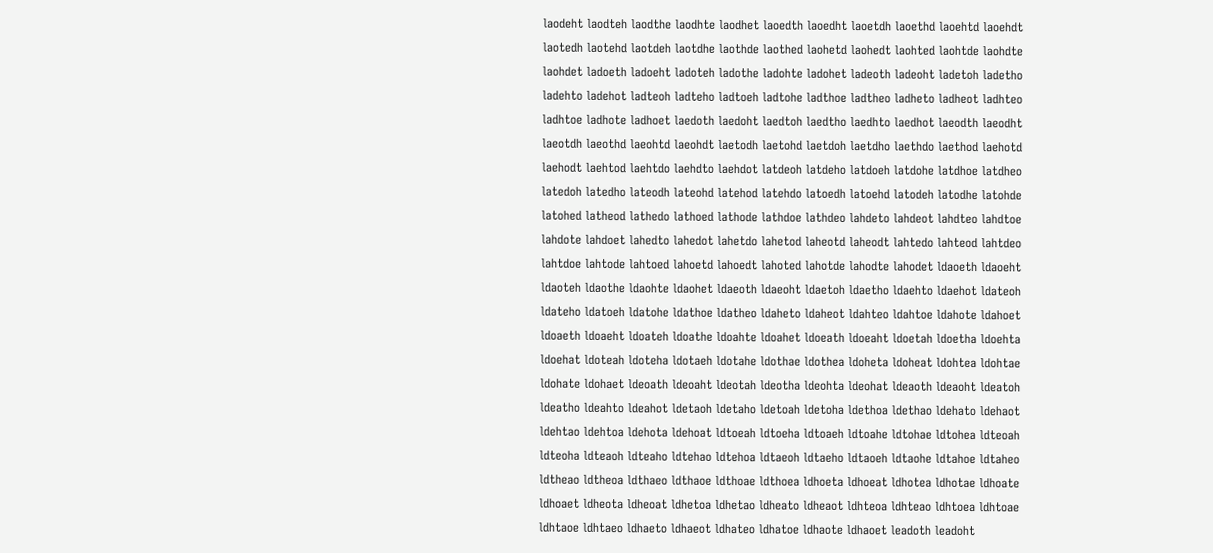laodeht laodteh laodthe laodhte laodhet laoedth laoedht laoetdh laoethd laoehtd laoehdt
laotedh laotehd laotdeh laotdhe laothde laothed laohetd laohedt laohted laohtde laohdte
laohdet ladoeth ladoeht ladoteh ladothe ladohte ladohet ladeoth ladeoht ladetoh ladetho
ladehto ladehot ladteoh ladteho ladtoeh ladtohe ladthoe ladtheo ladheto ladheot ladhteo
ladhtoe ladhote ladhoet laedoth laedoht laedtoh laedtho laedhto laedhot laeodth laeodht
laeotdh laeothd laeohtd laeohdt laetodh laetohd laetdoh laetdho laethdo laethod laehotd
laehodt laehtod laehtdo laehdto laehdot latdeoh latdeho latdoeh latdohe latdhoe latdheo
latedoh latedho lateodh lateohd latehod latehdo latoedh latoehd latodeh latodhe latohde
latohed latheod lathedo lathoed lathode lathdoe lathdeo lahdeto lahdeot lahdteo lahdtoe
lahdote lahdoet lahedto lahedot lahetdo lahetod laheotd laheodt lahtedo lahteod lahtdeo
lahtdoe lahtode lahtoed lahoetd lahoedt lahoted lahotde lahodte lahodet ldaoeth ldaoeht
ldaoteh ldaothe ldaohte ldaohet ldaeoth ldaeoht ldaetoh ldaetho ldaehto ldaehot ldateoh
ldateho ldatoeh ldatohe ldathoe ldatheo ldaheto ldaheot ldahteo ldahtoe ldahote ldahoet
ldoaeth ldoaeht ldoateh ldoathe ldoahte ldoahet ldoeath ldoeaht ldoetah ldoetha ldoehta
ldoehat ldoteah ldoteha ldotaeh ldotahe ldothae ldothea ldoheta ldoheat ldohtea ldohtae
ldohate ldohaet ldeoath ldeoaht ldeotah ldeotha ldeohta ldeohat ldeaoth ldeaoht ldeatoh
ldeatho ldeahto ldeahot ldetaoh ldetaho ldetoah ldetoha ldethoa ldethao ldehato ldehaot
ldehtao ldehtoa ldehota ldehoat ldtoeah ldtoeha ldtoaeh ldtoahe ldtohae ldtohea ldteoah
ldteoha ldteaoh ldteaho ldtehao ldtehoa ldtaeoh ldtaeho ldtaoeh ldtaohe ldtahoe ldtaheo
ldtheao ldtheoa ldthaeo ldthaoe ldthoae ldthoea ldhoeta ldhoeat ldhotea ldhotae ldhoate
ldhoaet ldheota ldheoat ldhetoa ldhetao ldheato ldheaot ldhteoa ldhteao ldhtoea ldhtoae
ldhtaoe ldhtaeo ldhaeto ldhaeot ldhateo ldhatoe ldhaote ldhaoet leadoth leadoht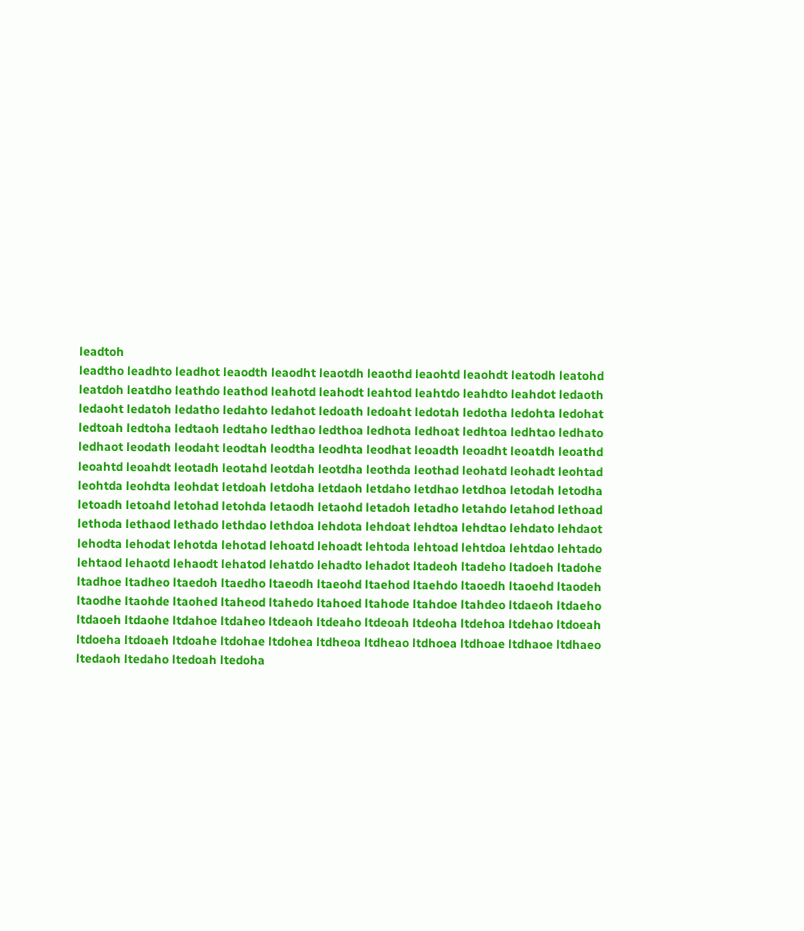leadtoh
leadtho leadhto leadhot leaodth leaodht leaotdh leaothd leaohtd leaohdt leatodh leatohd
leatdoh leatdho leathdo leathod leahotd leahodt leahtod leahtdo leahdto leahdot ledaoth
ledaoht ledatoh ledatho ledahto ledahot ledoath ledoaht ledotah ledotha ledohta ledohat
ledtoah ledtoha ledtaoh ledtaho ledthao ledthoa ledhota ledhoat ledhtoa ledhtao ledhato
ledhaot leodath leodaht leodtah leodtha leodhta leodhat leoadth leoadht leoatdh leoathd
leoahtd leoahdt leotadh leotahd leotdah leotdha leothda leothad leohatd leohadt leohtad
leohtda leohdta leohdat letdoah letdoha letdaoh letdaho letdhao letdhoa letodah letodha
letoadh letoahd letohad letohda letaodh letaohd letadoh letadho letahdo letahod lethoad
lethoda lethaod lethado lethdao lethdoa lehdota lehdoat lehdtoa lehdtao lehdato lehdaot
lehodta lehodat lehotda lehotad lehoatd lehoadt lehtoda lehtoad lehtdoa lehtdao lehtado
lehtaod lehaotd lehaodt lehatod lehatdo lehadto lehadot ltadeoh ltadeho ltadoeh ltadohe
ltadhoe ltadheo ltaedoh ltaedho ltaeodh ltaeohd ltaehod ltaehdo ltaoedh ltaoehd ltaodeh
ltaodhe ltaohde ltaohed ltaheod ltahedo ltahoed ltahode ltahdoe ltahdeo ltdaeoh ltdaeho
ltdaoeh ltdaohe ltdahoe ltdaheo ltdeaoh ltdeaho ltdeoah ltdeoha ltdehoa ltdehao ltdoeah
ltdoeha ltdoaeh ltdoahe ltdohae ltdohea ltdheoa ltdheao ltdhoea ltdhoae ltdhaoe ltdhaeo
ltedaoh ltedaho ltedoah ltedoha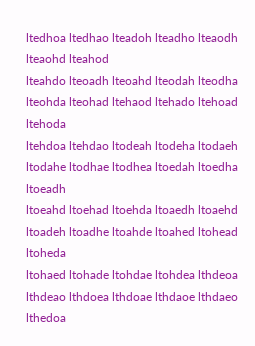ltedhoa ltedhao lteadoh lteadho lteaodh lteaohd lteahod
lteahdo lteoadh lteoahd lteodah lteodha lteohda lteohad ltehaod ltehado ltehoad ltehoda
ltehdoa ltehdao ltodeah ltodeha ltodaeh ltodahe ltodhae ltodhea ltoedah ltoedha ltoeadh
ltoeahd ltoehad ltoehda ltoaedh ltoaehd ltoadeh ltoadhe ltoahde ltoahed ltohead ltoheda
ltohaed ltohade ltohdae ltohdea lthdeoa lthdeao lthdoea lthdoae lthdaoe lthdaeo lthedoa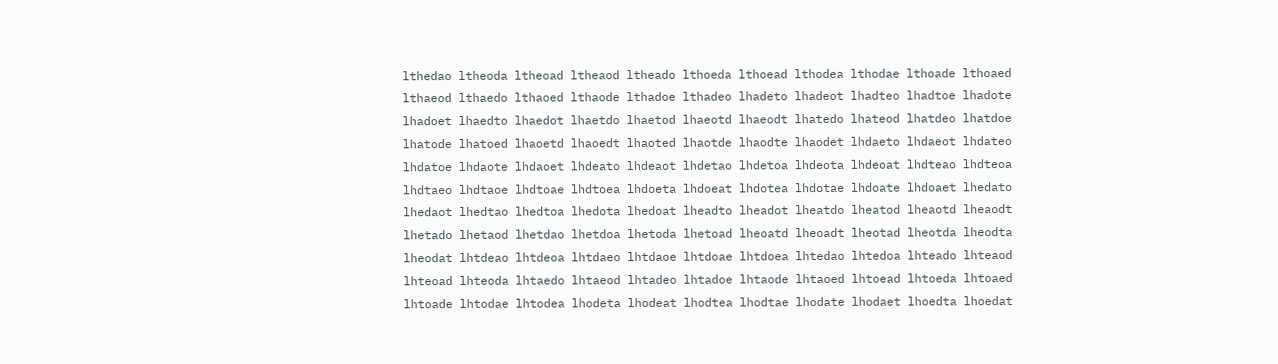lthedao ltheoda ltheoad ltheaod ltheado lthoeda lthoead lthodea lthodae lthoade lthoaed
lthaeod lthaedo lthaoed lthaode lthadoe lthadeo lhadeto lhadeot lhadteo lhadtoe lhadote
lhadoet lhaedto lhaedot lhaetdo lhaetod lhaeotd lhaeodt lhatedo lhateod lhatdeo lhatdoe
lhatode lhatoed lhaoetd lhaoedt lhaoted lhaotde lhaodte lhaodet lhdaeto lhdaeot lhdateo
lhdatoe lhdaote lhdaoet lhdeato lhdeaot lhdetao lhdetoa lhdeota lhdeoat lhdteao lhdteoa
lhdtaeo lhdtaoe lhdtoae lhdtoea lhdoeta lhdoeat lhdotea lhdotae lhdoate lhdoaet lhedato
lhedaot lhedtao lhedtoa lhedota lhedoat lheadto lheadot lheatdo lheatod lheaotd lheaodt
lhetado lhetaod lhetdao lhetdoa lhetoda lhetoad lheoatd lheoadt lheotad lheotda lheodta
lheodat lhtdeao lhtdeoa lhtdaeo lhtdaoe lhtdoae lhtdoea lhtedao lhtedoa lhteado lhteaod
lhteoad lhteoda lhtaedo lhtaeod lhtadeo lhtadoe lhtaode lhtaoed lhtoead lhtoeda lhtoaed
lhtoade lhtodae lhtodea lhodeta lhodeat lhodtea lhodtae lhodate lhodaet lhoedta lhoedat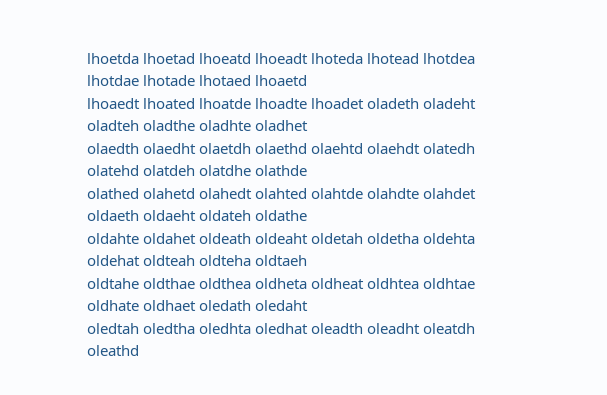lhoetda lhoetad lhoeatd lhoeadt lhoteda lhotead lhotdea lhotdae lhotade lhotaed lhoaetd
lhoaedt lhoated lhoatde lhoadte lhoadet oladeth oladeht oladteh oladthe oladhte oladhet
olaedth olaedht olaetdh olaethd olaehtd olaehdt olatedh olatehd olatdeh olatdhe olathde
olathed olahetd olahedt olahted olahtde olahdte olahdet oldaeth oldaeht oldateh oldathe
oldahte oldahet oldeath oldeaht oldetah oldetha oldehta oldehat oldteah oldteha oldtaeh
oldtahe oldthae oldthea oldheta oldheat oldhtea oldhtae oldhate oldhaet oledath oledaht
oledtah oledtha oledhta oledhat oleadth oleadht oleatdh oleathd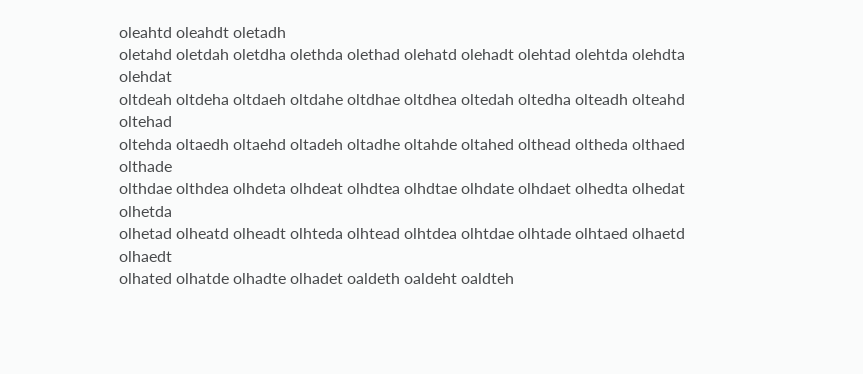oleahtd oleahdt oletadh
oletahd oletdah oletdha olethda olethad olehatd olehadt olehtad olehtda olehdta olehdat
oltdeah oltdeha oltdaeh oltdahe oltdhae oltdhea oltedah oltedha olteadh olteahd oltehad
oltehda oltaedh oltaehd oltadeh oltadhe oltahde oltahed olthead oltheda olthaed olthade
olthdae olthdea olhdeta olhdeat olhdtea olhdtae olhdate olhdaet olhedta olhedat olhetda
olhetad olheatd olheadt olhteda olhtead olhtdea olhtdae olhtade olhtaed olhaetd olhaedt
olhated olhatde olhadte olhadet oaldeth oaldeht oaldteh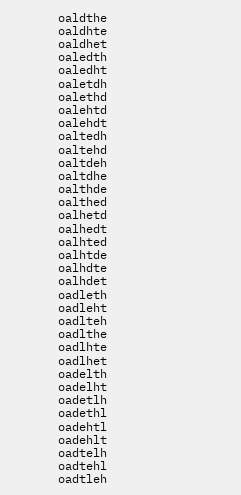oaldthe oaldhte oaldhet oaledth
oaledht oaletdh oalethd oalehtd oalehdt oaltedh oaltehd oaltdeh oaltdhe oalthde oalthed
oalhetd oalhedt oalhted oalhtde oalhdte oalhdet oadleth oadleht oadlteh oadlthe oadlhte
oadlhet oadelth oadelht oadetlh oadethl oadehtl oadehlt oadtelh oadtehl oadtleh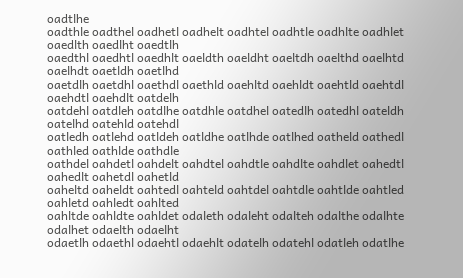oadtlhe
oadthle oadthel oadhetl oadhelt oadhtel oadhtle oadhlte oadhlet oaedlth oaedlht oaedtlh
oaedthl oaedhtl oaedhlt oaeldth oaeldht oaeltdh oaelthd oaelhtd oaelhdt oaetldh oaetlhd
oaetdlh oaetdhl oaethdl oaethld oaehltd oaehldt oaehtld oaehtdl oaehdtl oaehdlt oatdelh
oatdehl oatdleh oatdlhe oatdhle oatdhel oatedlh oatedhl oateldh oatelhd oatehld oatehdl
oatledh oatlehd oatldeh oatldhe oatlhde oatlhed oatheld oathedl oathled oathlde oathdle
oathdel oahdetl oahdelt oahdtel oahdtle oahdlte oahdlet oahedtl oahedlt oahetdl oahetld
oaheltd oaheldt oahtedl oahteld oahtdel oahtdle oahtlde oahtled oahletd oahledt oahlted
oahltde oahldte oahldet odaleth odaleht odalteh odalthe odalhte odalhet odaelth odaelht
odaetlh odaethl odaehtl odaehlt odatelh odatehl odatleh odatlhe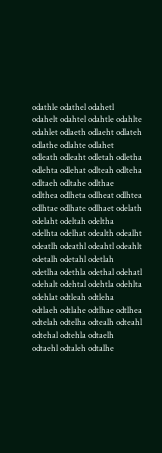odathle odathel odahetl
odahelt odahtel odahtle odahlte odahlet odlaeth odlaeht odlateh odlathe odlahte odlahet
odleath odleaht odletah odletha odlehta odlehat odlteah odlteha odltaeh odltahe odlthae
odlthea odlheta odlheat odlhtea odlhtae odlhate odlhaet odelath odelaht odeltah odeltha
odelhta odelhat odealth odealht odeatlh odeathl odeahtl odeahlt odetalh odetahl odetlah
odetlha odethla odethal odehatl odehalt odehtal odehtla odehlta odehlat odtleah odtleha
odtlaeh odtlahe odtlhae odtlhea odtelah odtelha odtealh odteahl odtehal odtehla odtaelh
odtaehl odtaleh odtalhe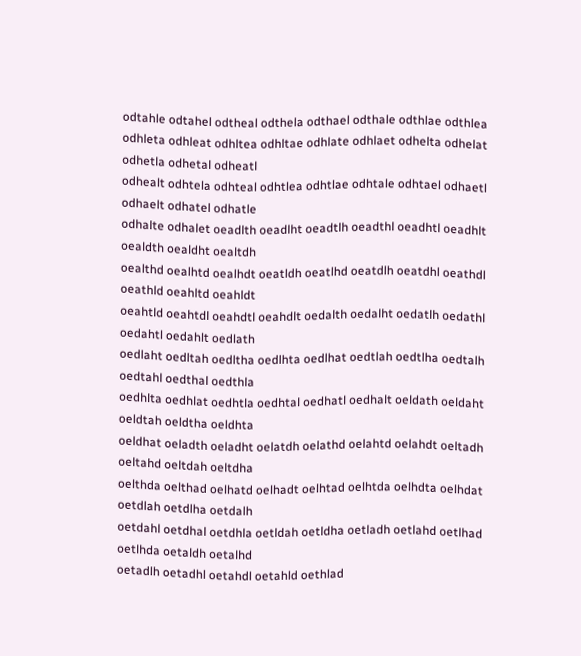odtahle odtahel odtheal odthela odthael odthale odthlae odthlea
odhleta odhleat odhltea odhltae odhlate odhlaet odhelta odhelat odhetla odhetal odheatl
odhealt odhtela odhteal odhtlea odhtlae odhtale odhtael odhaetl odhaelt odhatel odhatle
odhalte odhalet oeadlth oeadlht oeadtlh oeadthl oeadhtl oeadhlt oealdth oealdht oealtdh
oealthd oealhtd oealhdt oeatldh oeatlhd oeatdlh oeatdhl oeathdl oeathld oeahltd oeahldt
oeahtld oeahtdl oeahdtl oeahdlt oedalth oedalht oedatlh oedathl oedahtl oedahlt oedlath
oedlaht oedltah oedltha oedlhta oedlhat oedtlah oedtlha oedtalh oedtahl oedthal oedthla
oedhlta oedhlat oedhtla oedhtal oedhatl oedhalt oeldath oeldaht oeldtah oeldtha oeldhta
oeldhat oeladth oeladht oelatdh oelathd oelahtd oelahdt oeltadh oeltahd oeltdah oeltdha
oelthda oelthad oelhatd oelhadt oelhtad oelhtda oelhdta oelhdat oetdlah oetdlha oetdalh
oetdahl oetdhal oetdhla oetldah oetldha oetladh oetlahd oetlhad oetlhda oetaldh oetalhd
oetadlh oetadhl oetahdl oetahld oethlad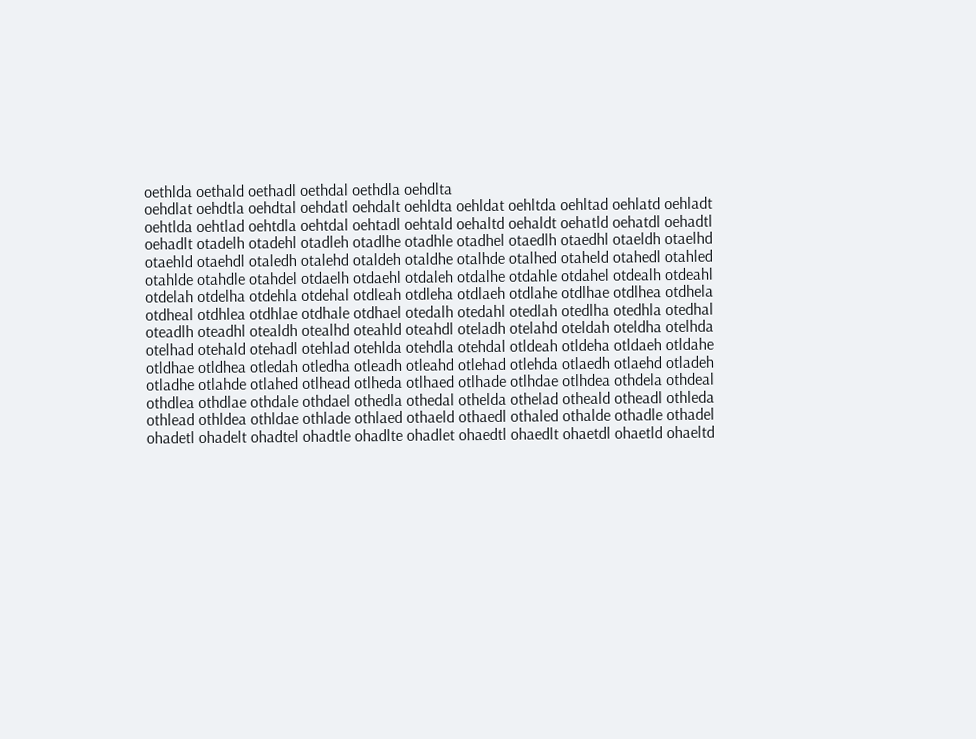oethlda oethald oethadl oethdal oethdla oehdlta
oehdlat oehdtla oehdtal oehdatl oehdalt oehldta oehldat oehltda oehltad oehlatd oehladt
oehtlda oehtlad oehtdla oehtdal oehtadl oehtald oehaltd oehaldt oehatld oehatdl oehadtl
oehadlt otadelh otadehl otadleh otadlhe otadhle otadhel otaedlh otaedhl otaeldh otaelhd
otaehld otaehdl otaledh otalehd otaldeh otaldhe otalhde otalhed otaheld otahedl otahled
otahlde otahdle otahdel otdaelh otdaehl otdaleh otdalhe otdahle otdahel otdealh otdeahl
otdelah otdelha otdehla otdehal otdleah otdleha otdlaeh otdlahe otdlhae otdlhea otdhela
otdheal otdhlea otdhlae otdhale otdhael otedalh otedahl otedlah otedlha otedhla otedhal
oteadlh oteadhl otealdh otealhd oteahld oteahdl oteladh otelahd oteldah oteldha otelhda
otelhad otehald otehadl otehlad otehlda otehdla otehdal otldeah otldeha otldaeh otldahe
otldhae otldhea otledah otledha otleadh otleahd otlehad otlehda otlaedh otlaehd otladeh
otladhe otlahde otlahed otlhead otlheda otlhaed otlhade otlhdae otlhdea othdela othdeal
othdlea othdlae othdale othdael othedla othedal othelda othelad otheald otheadl othleda
othlead othldea othldae othlade othlaed othaeld othaedl othaled othalde othadle othadel
ohadetl ohadelt ohadtel ohadtle ohadlte ohadlet ohaedtl ohaedlt ohaetdl ohaetld ohaeltd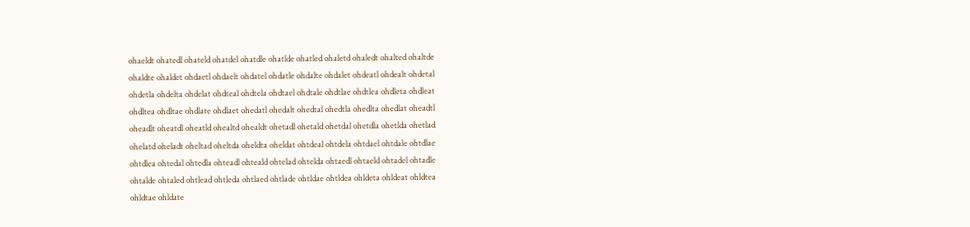ohaeldt ohatedl ohateld ohatdel ohatdle ohatlde ohatled ohaletd ohaledt ohalted ohaltde
ohaldte ohaldet ohdaetl ohdaelt ohdatel ohdatle ohdalte ohdalet ohdeatl ohdealt ohdetal
ohdetla ohdelta ohdelat ohdteal ohdtela ohdtael ohdtale ohdtlae ohdtlea ohdleta ohdleat
ohdltea ohdltae ohdlate ohdlaet ohedatl ohedalt ohedtal ohedtla ohedlta ohedlat oheadtl
oheadlt oheatdl oheatld ohealtd ohealdt ohetadl ohetald ohetdal ohetdla ohetlda ohetlad
ohelatd oheladt oheltad oheltda oheldta oheldat ohtdeal ohtdela ohtdael ohtdale ohtdlae
ohtdlea ohtedal ohtedla ohteadl ohteald ohtelad ohtelda ohtaedl ohtaeld ohtadel ohtadle
ohtalde ohtaled ohtlead ohtleda ohtlaed ohtlade ohtldae ohtldea ohldeta ohldeat ohldtea
ohldtae ohldate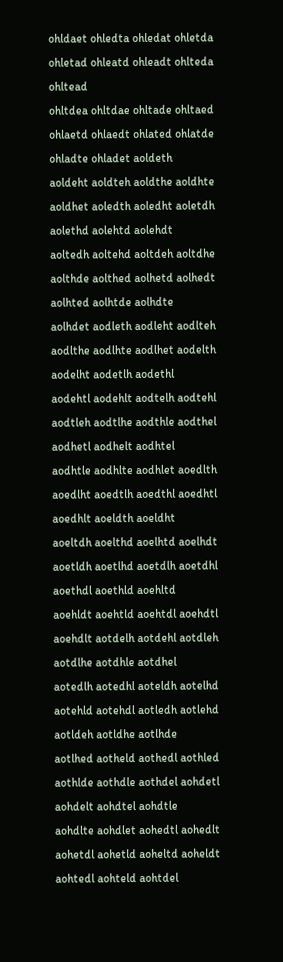ohldaet ohledta ohledat ohletda ohletad ohleatd ohleadt ohlteda ohltead
ohltdea ohltdae ohltade ohltaed ohlaetd ohlaedt ohlated ohlatde ohladte ohladet aoldeth
aoldeht aoldteh aoldthe aoldhte aoldhet aoledth aoledht aoletdh aolethd aolehtd aolehdt
aoltedh aoltehd aoltdeh aoltdhe aolthde aolthed aolhetd aolhedt aolhted aolhtde aolhdte
aolhdet aodleth aodleht aodlteh aodlthe aodlhte aodlhet aodelth aodelht aodetlh aodethl
aodehtl aodehlt aodtelh aodtehl aodtleh aodtlhe aodthle aodthel aodhetl aodhelt aodhtel
aodhtle aodhlte aodhlet aoedlth aoedlht aoedtlh aoedthl aoedhtl aoedhlt aoeldth aoeldht
aoeltdh aoelthd aoelhtd aoelhdt aoetldh aoetlhd aoetdlh aoetdhl aoethdl aoethld aoehltd
aoehldt aoehtld aoehtdl aoehdtl aoehdlt aotdelh aotdehl aotdleh aotdlhe aotdhle aotdhel
aotedlh aotedhl aoteldh aotelhd aotehld aotehdl aotledh aotlehd aotldeh aotldhe aotlhde
aotlhed aotheld aothedl aothled aothlde aothdle aothdel aohdetl aohdelt aohdtel aohdtle
aohdlte aohdlet aohedtl aohedlt aohetdl aohetld aoheltd aoheldt aohtedl aohteld aohtdel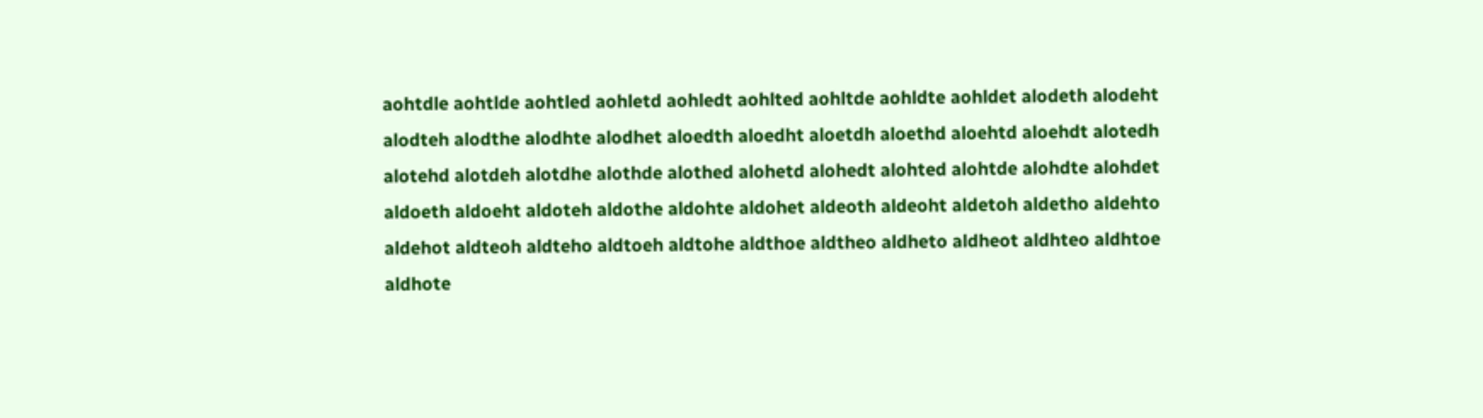aohtdle aohtlde aohtled aohletd aohledt aohlted aohltde aohldte aohldet alodeth alodeht
alodteh alodthe alodhte alodhet aloedth aloedht aloetdh aloethd aloehtd aloehdt alotedh
alotehd alotdeh alotdhe alothde alothed alohetd alohedt alohted alohtde alohdte alohdet
aldoeth aldoeht aldoteh aldothe aldohte aldohet aldeoth aldeoht aldetoh aldetho aldehto
aldehot aldteoh aldteho aldtoeh aldtohe aldthoe aldtheo aldheto aldheot aldhteo aldhtoe
aldhote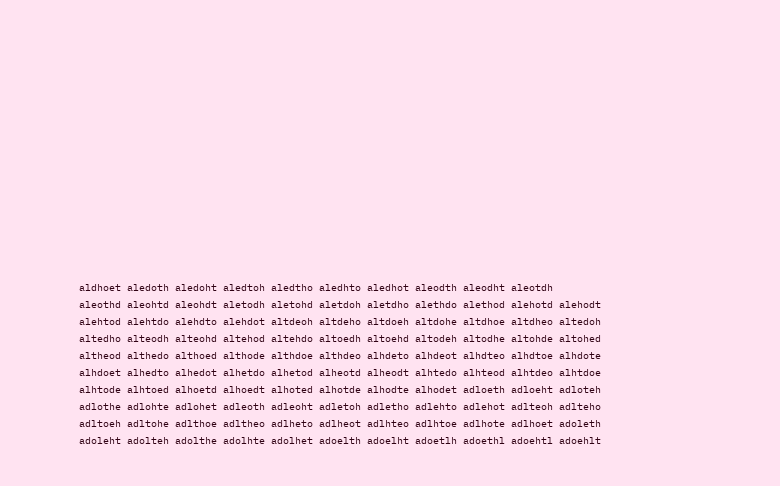aldhoet aledoth aledoht aledtoh aledtho aledhto aledhot aleodth aleodht aleotdh
aleothd aleohtd aleohdt aletodh aletohd aletdoh aletdho alethdo alethod alehotd alehodt
alehtod alehtdo alehdto alehdot altdeoh altdeho altdoeh altdohe altdhoe altdheo altedoh
altedho alteodh alteohd altehod altehdo altoedh altoehd altodeh altodhe altohde altohed
altheod althedo althoed althode althdoe althdeo alhdeto alhdeot alhdteo alhdtoe alhdote
alhdoet alhedto alhedot alhetdo alhetod alheotd alheodt alhtedo alhteod alhtdeo alhtdoe
alhtode alhtoed alhoetd alhoedt alhoted alhotde alhodte alhodet adloeth adloeht adloteh
adlothe adlohte adlohet adleoth adleoht adletoh adletho adlehto adlehot adlteoh adlteho
adltoeh adltohe adlthoe adltheo adlheto adlheot adlhteo adlhtoe adlhote adlhoet adoleth
adoleht adolteh adolthe adolhte adolhet adoelth adoelht adoetlh adoethl adoehtl adoehlt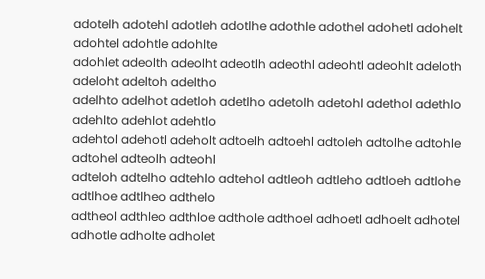adotelh adotehl adotleh adotlhe adothle adothel adohetl adohelt adohtel adohtle adohlte
adohlet adeolth adeolht adeotlh adeothl adeohtl adeohlt adeloth adeloht adeltoh adeltho
adelhto adelhot adetloh adetlho adetolh adetohl adethol adethlo adehlto adehlot adehtlo
adehtol adehotl adeholt adtoelh adtoehl adtoleh adtolhe adtohle adtohel adteolh adteohl
adteloh adtelho adtehlo adtehol adtleoh adtleho adtloeh adtlohe adtlhoe adtlheo adthelo
adtheol adthleo adthloe adthole adthoel adhoetl adhoelt adhotel adhotle adholte adholet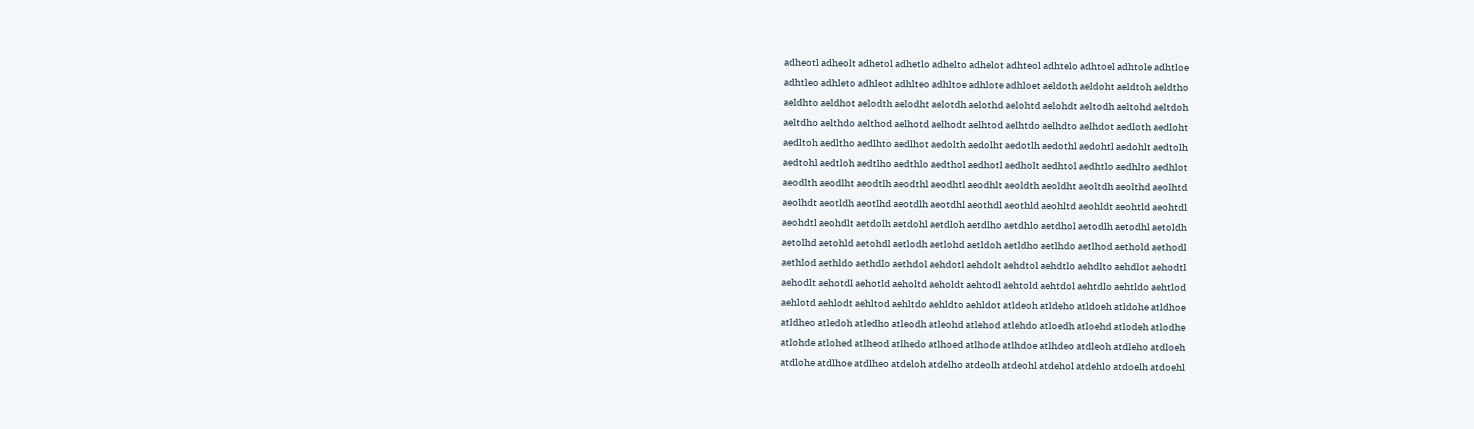adheotl adheolt adhetol adhetlo adhelto adhelot adhteol adhtelo adhtoel adhtole adhtloe
adhtleo adhleto adhleot adhlteo adhltoe adhlote adhloet aeldoth aeldoht aeldtoh aeldtho
aeldhto aeldhot aelodth aelodht aelotdh aelothd aelohtd aelohdt aeltodh aeltohd aeltdoh
aeltdho aelthdo aelthod aelhotd aelhodt aelhtod aelhtdo aelhdto aelhdot aedloth aedloht
aedltoh aedltho aedlhto aedlhot aedolth aedolht aedotlh aedothl aedohtl aedohlt aedtolh
aedtohl aedtloh aedtlho aedthlo aedthol aedhotl aedholt aedhtol aedhtlo aedhlto aedhlot
aeodlth aeodlht aeodtlh aeodthl aeodhtl aeodhlt aeoldth aeoldht aeoltdh aeolthd aeolhtd
aeolhdt aeotldh aeotlhd aeotdlh aeotdhl aeothdl aeothld aeohltd aeohldt aeohtld aeohtdl
aeohdtl aeohdlt aetdolh aetdohl aetdloh aetdlho aetdhlo aetdhol aetodlh aetodhl aetoldh
aetolhd aetohld aetohdl aetlodh aetlohd aetldoh aetldho aetlhdo aetlhod aethold aethodl
aethlod aethldo aethdlo aethdol aehdotl aehdolt aehdtol aehdtlo aehdlto aehdlot aehodtl
aehodlt aehotdl aehotld aeholtd aeholdt aehtodl aehtold aehtdol aehtdlo aehtldo aehtlod
aehlotd aehlodt aehltod aehltdo aehldto aehldot atldeoh atldeho atldoeh atldohe atldhoe
atldheo atledoh atledho atleodh atleohd atlehod atlehdo atloedh atloehd atlodeh atlodhe
atlohde atlohed atlheod atlhedo atlhoed atlhode atlhdoe atlhdeo atdleoh atdleho atdloeh
atdlohe atdlhoe atdlheo atdeloh atdelho atdeolh atdeohl atdehol atdehlo atdoelh atdoehl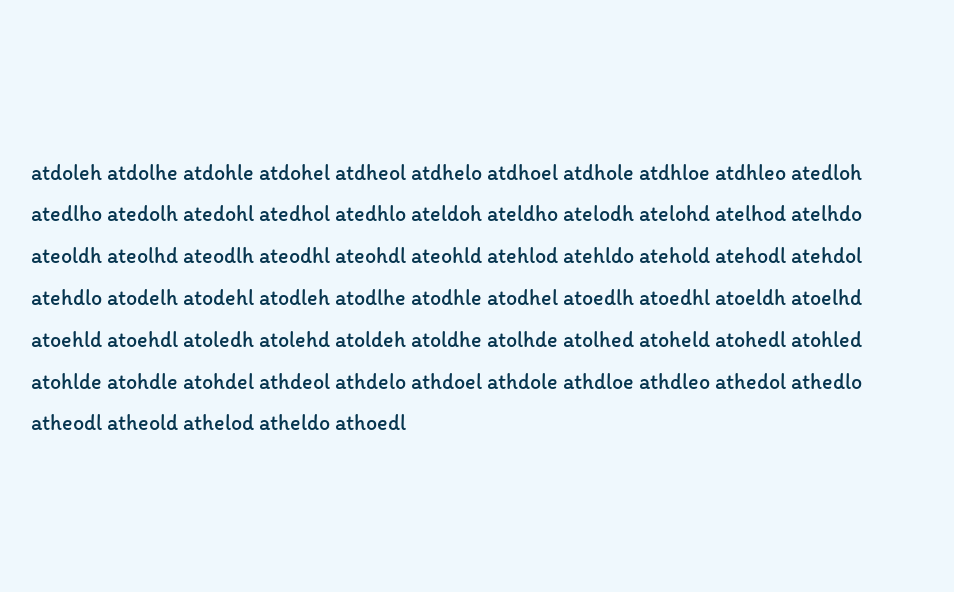atdoleh atdolhe atdohle atdohel atdheol atdhelo atdhoel atdhole atdhloe atdhleo atedloh
atedlho atedolh atedohl atedhol atedhlo ateldoh ateldho atelodh atelohd atelhod atelhdo
ateoldh ateolhd ateodlh ateodhl ateohdl ateohld atehlod atehldo atehold atehodl atehdol
atehdlo atodelh atodehl atodleh atodlhe atodhle atodhel atoedlh atoedhl atoeldh atoelhd
atoehld atoehdl atoledh atolehd atoldeh atoldhe atolhde atolhed atoheld atohedl atohled
atohlde atohdle atohdel athdeol athdelo athdoel athdole athdloe athdleo athedol athedlo
atheodl atheold athelod atheldo athoedl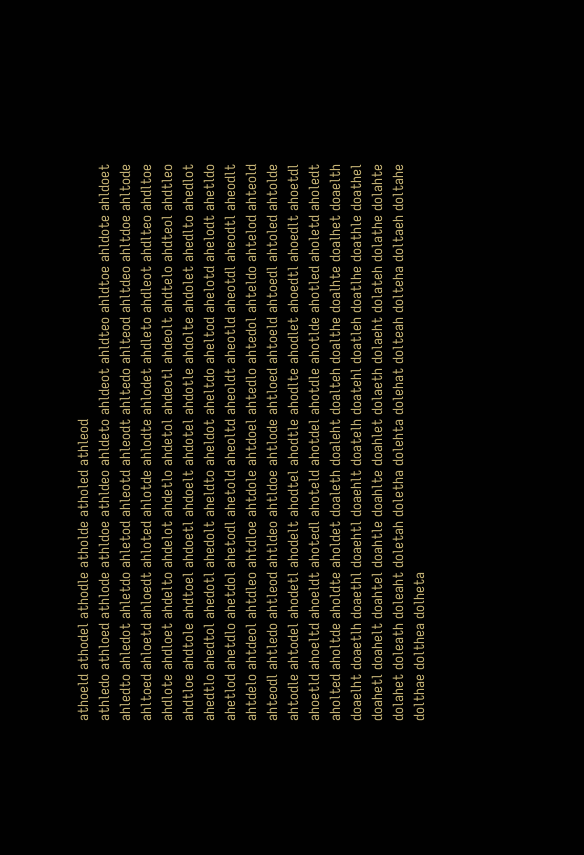athoeld athodel athodle atholde atholed athleod
athledo athloed athlode athldoe athldeo ahldeto ahldeot ahldteo ahldtoe ahldote ahldoet
ahledto ahledot ahletdo ahletod ahleotd ahleodt ahltedo ahlteod ahltdeo ahltdoe ahltode
ahltoed ahloetd ahloedt ahloted ahlotde ahlodte ahlodet ahdleto ahdleot ahdlteo ahdltoe
ahdlote ahdloet ahdelto ahdelot ahdetlo ahdetol ahdeotl ahdeolt ahdtelo ahdteol ahdtleo
ahdtloe ahdtole ahdtoel ahdoetl ahdoelt ahdotel ahdotle ahdolte ahdolet ahedlto ahedlot
ahedtlo ahedtol ahedotl ahedolt aheldto aheldot aheltdo aheltod ahelotd ahelodt ahetldo
ahetlod ahetdlo ahetdol ahetodl ahetold aheoltd aheoldt aheotld aheotdl aheodtl aheodlt
ahtdelo ahtdeol ahtdleo ahtdloe ahtdole ahtdoel ahtedlo ahtedol ahteldo ahtelod ahteold
ahteodl ahtledo ahtleod ahtldeo ahtldoe ahtlode ahtloed ahtoeld ahtoedl ahtoled ahtolde
ahtodle ahtodel ahodetl ahodelt ahodtel ahodtle ahodlte ahodlet ahoedtl ahoedlt ahoetdl
ahoetld ahoeltd ahoeldt ahotedl ahoteld ahotdel ahotdle ahotlde ahotled aholetd aholedt
aholted aholtde aholdte aholdet doaleth doaleht doalteh doalthe doalhte doalhet doaelth
doaelht doaetlh doaethl doaehtl doaehlt doatelh doatehl doatleh doatlhe doathle doathel
doahetl doahelt doahtel doahtle doahlte doahlet dolaeth dolaeht dolateh dolathe dolahte
dolahet doleath doleaht doletah doletha dolehta dolehat dolteah dolteha doltaeh doltahe
dolthae dolthea dolheta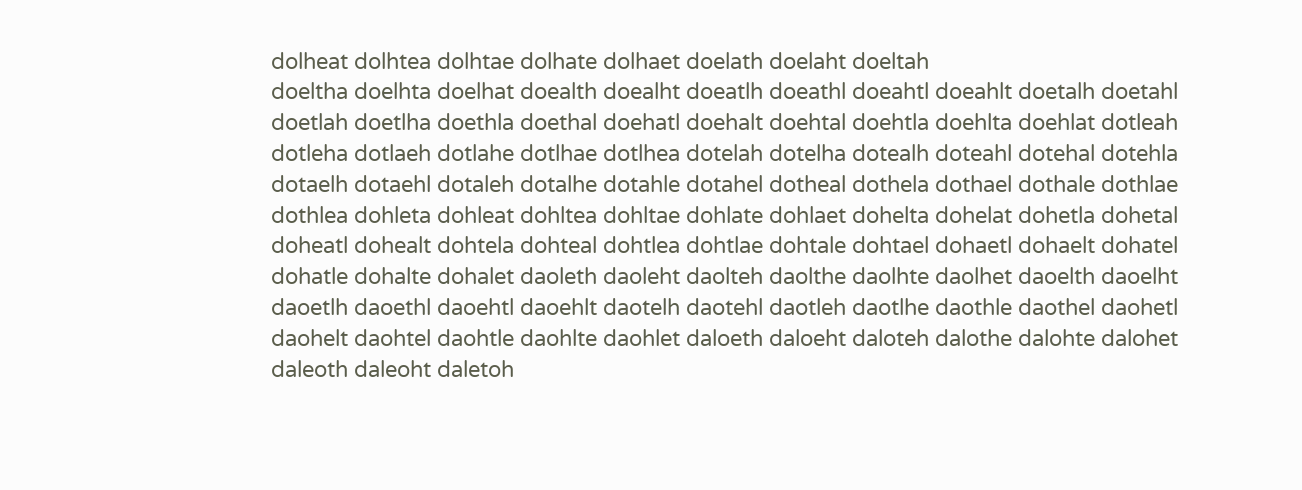dolheat dolhtea dolhtae dolhate dolhaet doelath doelaht doeltah
doeltha doelhta doelhat doealth doealht doeatlh doeathl doeahtl doeahlt doetalh doetahl
doetlah doetlha doethla doethal doehatl doehalt doehtal doehtla doehlta doehlat dotleah
dotleha dotlaeh dotlahe dotlhae dotlhea dotelah dotelha dotealh doteahl dotehal dotehla
dotaelh dotaehl dotaleh dotalhe dotahle dotahel dotheal dothela dothael dothale dothlae
dothlea dohleta dohleat dohltea dohltae dohlate dohlaet dohelta dohelat dohetla dohetal
doheatl dohealt dohtela dohteal dohtlea dohtlae dohtale dohtael dohaetl dohaelt dohatel
dohatle dohalte dohalet daoleth daoleht daolteh daolthe daolhte daolhet daoelth daoelht
daoetlh daoethl daoehtl daoehlt daotelh daotehl daotleh daotlhe daothle daothel daohetl
daohelt daohtel daohtle daohlte daohlet daloeth daloeht daloteh dalothe dalohte dalohet
daleoth daleoht daletoh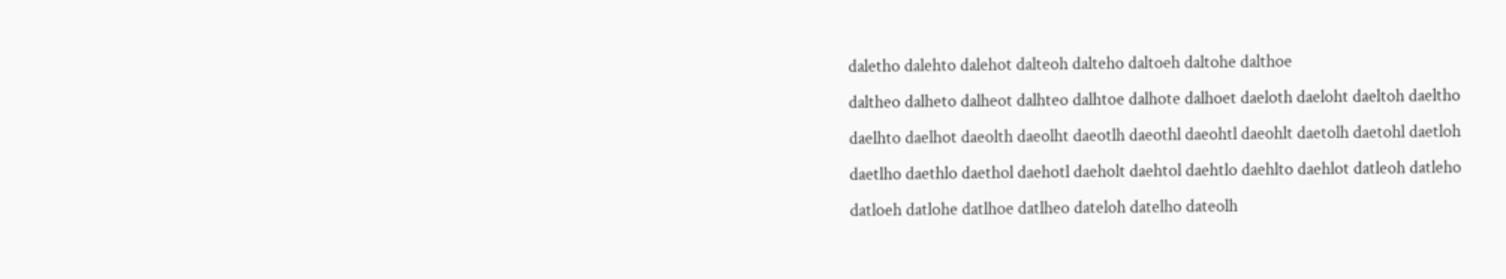daletho dalehto dalehot dalteoh dalteho daltoeh daltohe dalthoe
daltheo dalheto dalheot dalhteo dalhtoe dalhote dalhoet daeloth daeloht daeltoh daeltho
daelhto daelhot daeolth daeolht daeotlh daeothl daeohtl daeohlt daetolh daetohl daetloh
daetlho daethlo daethol daehotl daeholt daehtol daehtlo daehlto daehlot datleoh datleho
datloeh datlohe datlhoe datlheo dateloh datelho dateolh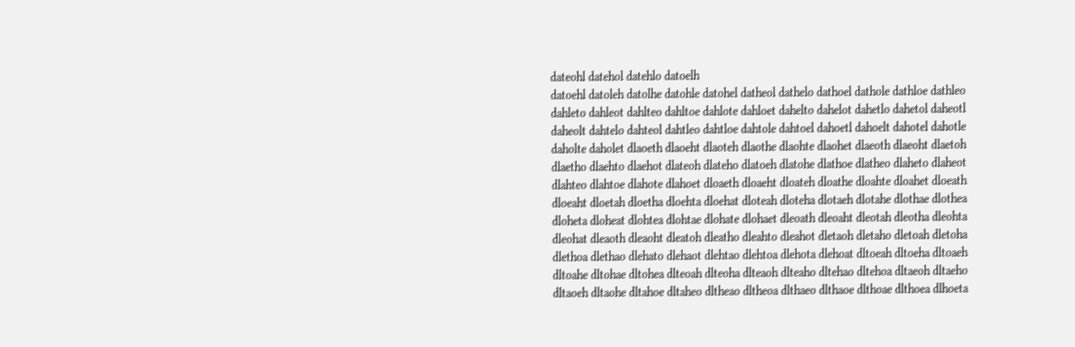dateohl datehol datehlo datoelh
datoehl datoleh datolhe datohle datohel datheol dathelo dathoel dathole dathloe dathleo
dahleto dahleot dahlteo dahltoe dahlote dahloet dahelto dahelot dahetlo dahetol daheotl
daheolt dahtelo dahteol dahtleo dahtloe dahtole dahtoel dahoetl dahoelt dahotel dahotle
daholte daholet dlaoeth dlaoeht dlaoteh dlaothe dlaohte dlaohet dlaeoth dlaeoht dlaetoh
dlaetho dlaehto dlaehot dlateoh dlateho dlatoeh dlatohe dlathoe dlatheo dlaheto dlaheot
dlahteo dlahtoe dlahote dlahoet dloaeth dloaeht dloateh dloathe dloahte dloahet dloeath
dloeaht dloetah dloetha dloehta dloehat dloteah dloteha dlotaeh dlotahe dlothae dlothea
dloheta dloheat dlohtea dlohtae dlohate dlohaet dleoath dleoaht dleotah dleotha dleohta
dleohat dleaoth dleaoht dleatoh dleatho dleahto dleahot dletaoh dletaho dletoah dletoha
dlethoa dlethao dlehato dlehaot dlehtao dlehtoa dlehota dlehoat dltoeah dltoeha dltoaeh
dltoahe dltohae dltohea dlteoah dlteoha dlteaoh dlteaho dltehao dltehoa dltaeoh dltaeho
dltaoeh dltaohe dltahoe dltaheo dltheao dltheoa dlthaeo dlthaoe dlthoae dlthoea dlhoeta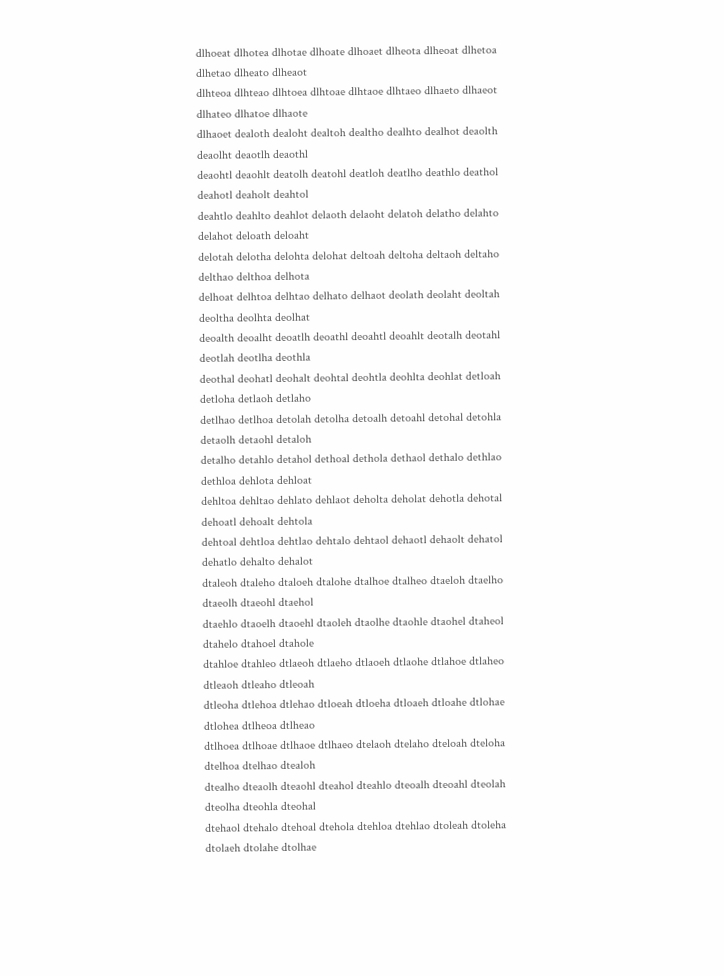dlhoeat dlhotea dlhotae dlhoate dlhoaet dlheota dlheoat dlhetoa dlhetao dlheato dlheaot
dlhteoa dlhteao dlhtoea dlhtoae dlhtaoe dlhtaeo dlhaeto dlhaeot dlhateo dlhatoe dlhaote
dlhaoet dealoth dealoht dealtoh dealtho dealhto dealhot deaolth deaolht deaotlh deaothl
deaohtl deaohlt deatolh deatohl deatloh deatlho deathlo deathol deahotl deaholt deahtol
deahtlo deahlto deahlot delaoth delaoht delatoh delatho delahto delahot deloath deloaht
delotah delotha delohta delohat deltoah deltoha deltaoh deltaho delthao delthoa delhota
delhoat delhtoa delhtao delhato delhaot deolath deolaht deoltah deoltha deolhta deolhat
deoalth deoalht deoatlh deoathl deoahtl deoahlt deotalh deotahl deotlah deotlha deothla
deothal deohatl deohalt deohtal deohtla deohlta deohlat detloah detloha detlaoh detlaho
detlhao detlhoa detolah detolha detoalh detoahl detohal detohla detaolh detaohl detaloh
detalho detahlo detahol dethoal dethola dethaol dethalo dethlao dethloa dehlota dehloat
dehltoa dehltao dehlato dehlaot deholta deholat dehotla dehotal dehoatl dehoalt dehtola
dehtoal dehtloa dehtlao dehtalo dehtaol dehaotl dehaolt dehatol dehatlo dehalto dehalot
dtaleoh dtaleho dtaloeh dtalohe dtalhoe dtalheo dtaeloh dtaelho dtaeolh dtaeohl dtaehol
dtaehlo dtaoelh dtaoehl dtaoleh dtaolhe dtaohle dtaohel dtaheol dtahelo dtahoel dtahole
dtahloe dtahleo dtlaeoh dtlaeho dtlaoeh dtlaohe dtlahoe dtlaheo dtleaoh dtleaho dtleoah
dtleoha dtlehoa dtlehao dtloeah dtloeha dtloaeh dtloahe dtlohae dtlohea dtlheoa dtlheao
dtlhoea dtlhoae dtlhaoe dtlhaeo dtelaoh dtelaho dteloah dteloha dtelhoa dtelhao dtealoh
dtealho dteaolh dteaohl dteahol dteahlo dteoalh dteoahl dteolah dteolha dteohla dteohal
dtehaol dtehalo dtehoal dtehola dtehloa dtehlao dtoleah dtoleha dtolaeh dtolahe dtolhae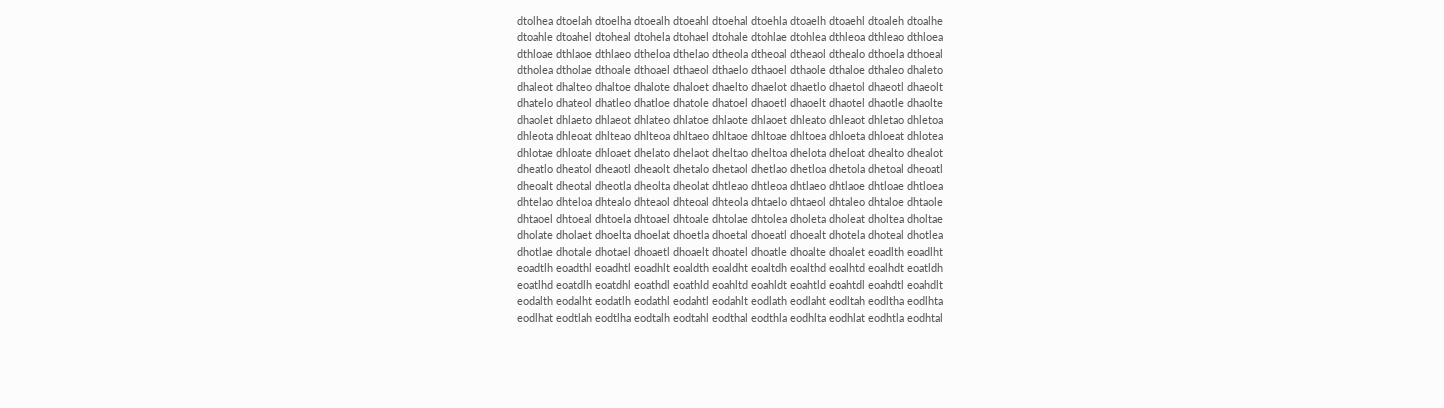dtolhea dtoelah dtoelha dtoealh dtoeahl dtoehal dtoehla dtoaelh dtoaehl dtoaleh dtoalhe
dtoahle dtoahel dtoheal dtohela dtohael dtohale dtohlae dtohlea dthleoa dthleao dthloea
dthloae dthlaoe dthlaeo dtheloa dthelao dtheola dtheoal dtheaol dthealo dthoela dthoeal
dtholea dtholae dthoale dthoael dthaeol dthaelo dthaoel dthaole dthaloe dthaleo dhaleto
dhaleot dhalteo dhaltoe dhalote dhaloet dhaelto dhaelot dhaetlo dhaetol dhaeotl dhaeolt
dhatelo dhateol dhatleo dhatloe dhatole dhatoel dhaoetl dhaoelt dhaotel dhaotle dhaolte
dhaolet dhlaeto dhlaeot dhlateo dhlatoe dhlaote dhlaoet dhleato dhleaot dhletao dhletoa
dhleota dhleoat dhlteao dhlteoa dhltaeo dhltaoe dhltoae dhltoea dhloeta dhloeat dhlotea
dhlotae dhloate dhloaet dhelato dhelaot dheltao dheltoa dhelota dheloat dhealto dhealot
dheatlo dheatol dheaotl dheaolt dhetalo dhetaol dhetlao dhetloa dhetola dhetoal dheoatl
dheoalt dheotal dheotla dheolta dheolat dhtleao dhtleoa dhtlaeo dhtlaoe dhtloae dhtloea
dhtelao dhteloa dhtealo dhteaol dhteoal dhteola dhtaelo dhtaeol dhtaleo dhtaloe dhtaole
dhtaoel dhtoeal dhtoela dhtoael dhtoale dhtolae dhtolea dholeta dholeat dholtea dholtae
dholate dholaet dhoelta dhoelat dhoetla dhoetal dhoeatl dhoealt dhotela dhoteal dhotlea
dhotlae dhotale dhotael dhoaetl dhoaelt dhoatel dhoatle dhoalte dhoalet eoadlth eoadlht
eoadtlh eoadthl eoadhtl eoadhlt eoaldth eoaldht eoaltdh eoalthd eoalhtd eoalhdt eoatldh
eoatlhd eoatdlh eoatdhl eoathdl eoathld eoahltd eoahldt eoahtld eoahtdl eoahdtl eoahdlt
eodalth eodalht eodatlh eodathl eodahtl eodahlt eodlath eodlaht eodltah eodltha eodlhta
eodlhat eodtlah eodtlha eodtalh eodtahl eodthal eodthla eodhlta eodhlat eodhtla eodhtal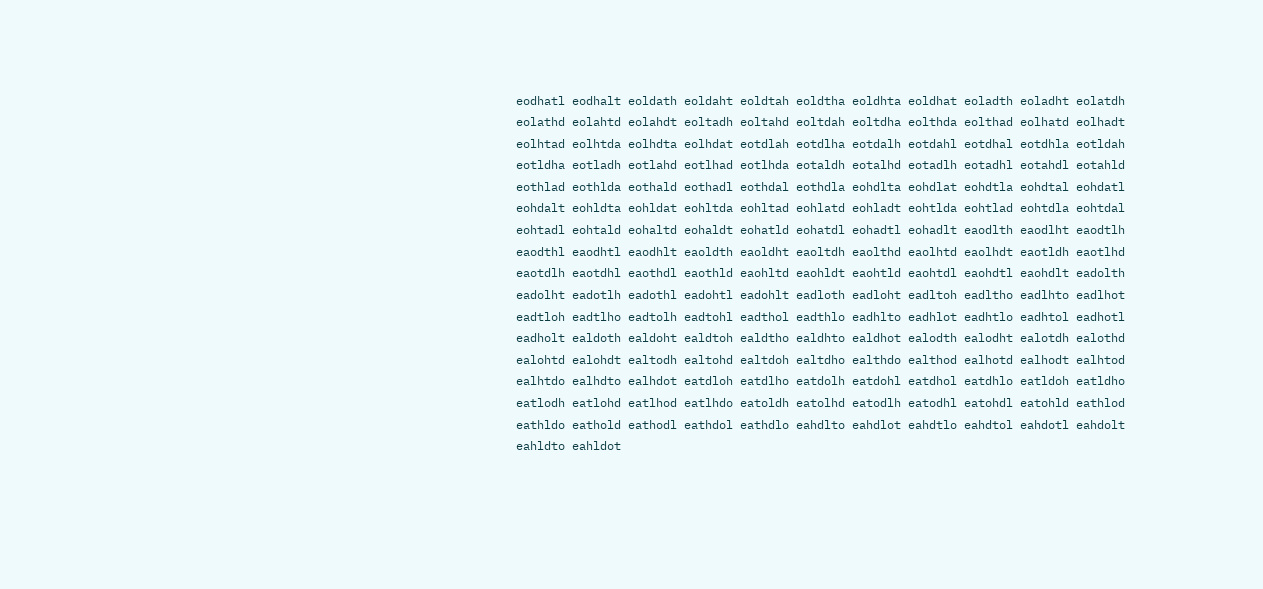eodhatl eodhalt eoldath eoldaht eoldtah eoldtha eoldhta eoldhat eoladth eoladht eolatdh
eolathd eolahtd eolahdt eoltadh eoltahd eoltdah eoltdha eolthda eolthad eolhatd eolhadt
eolhtad eolhtda eolhdta eolhdat eotdlah eotdlha eotdalh eotdahl eotdhal eotdhla eotldah
eotldha eotladh eotlahd eotlhad eotlhda eotaldh eotalhd eotadlh eotadhl eotahdl eotahld
eothlad eothlda eothald eothadl eothdal eothdla eohdlta eohdlat eohdtla eohdtal eohdatl
eohdalt eohldta eohldat eohltda eohltad eohlatd eohladt eohtlda eohtlad eohtdla eohtdal
eohtadl eohtald eohaltd eohaldt eohatld eohatdl eohadtl eohadlt eaodlth eaodlht eaodtlh
eaodthl eaodhtl eaodhlt eaoldth eaoldht eaoltdh eaolthd eaolhtd eaolhdt eaotldh eaotlhd
eaotdlh eaotdhl eaothdl eaothld eaohltd eaohldt eaohtld eaohtdl eaohdtl eaohdlt eadolth
eadolht eadotlh eadothl eadohtl eadohlt eadloth eadloht eadltoh eadltho eadlhto eadlhot
eadtloh eadtlho eadtolh eadtohl eadthol eadthlo eadhlto eadhlot eadhtlo eadhtol eadhotl
eadholt ealdoth ealdoht ealdtoh ealdtho ealdhto ealdhot ealodth ealodht ealotdh ealothd
ealohtd ealohdt ealtodh ealtohd ealtdoh ealtdho ealthdo ealthod ealhotd ealhodt ealhtod
ealhtdo ealhdto ealhdot eatdloh eatdlho eatdolh eatdohl eatdhol eatdhlo eatldoh eatldho
eatlodh eatlohd eatlhod eatlhdo eatoldh eatolhd eatodlh eatodhl eatohdl eatohld eathlod
eathldo eathold eathodl eathdol eathdlo eahdlto eahdlot eahdtlo eahdtol eahdotl eahdolt
eahldto eahldot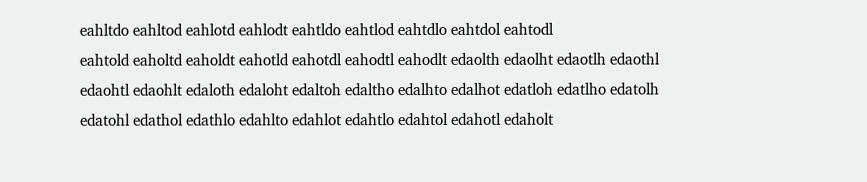eahltdo eahltod eahlotd eahlodt eahtldo eahtlod eahtdlo eahtdol eahtodl
eahtold eaholtd eaholdt eahotld eahotdl eahodtl eahodlt edaolth edaolht edaotlh edaothl
edaohtl edaohlt edaloth edaloht edaltoh edaltho edalhto edalhot edatloh edatlho edatolh
edatohl edathol edathlo edahlto edahlot edahtlo edahtol edahotl edaholt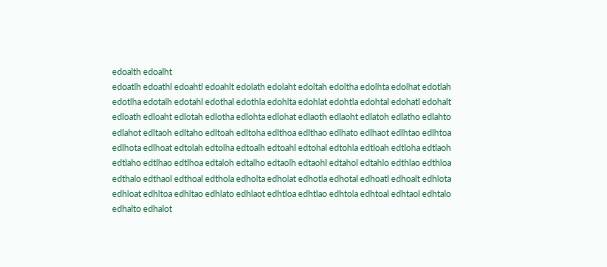edoalth edoalht
edoatlh edoathl edoahtl edoahlt edolath edolaht edoltah edoltha edolhta edolhat edotlah
edotlha edotalh edotahl edothal edothla edohlta edohlat edohtla edohtal edohatl edohalt
edloath edloaht edlotah edlotha edlohta edlohat edlaoth edlaoht edlatoh edlatho edlahto
edlahot edltaoh edltaho edltoah edltoha edlthoa edlthao edlhato edlhaot edlhtao edlhtoa
edlhota edlhoat edtolah edtolha edtoalh edtoahl edtohal edtohla edtloah edtloha edtlaoh
edtlaho edtlhao edtlhoa edtaloh edtalho edtaolh edtaohl edtahol edtahlo edthlao edthloa
edthalo edthaol edthoal edthola edholta edholat edhotla edhotal edhoatl edhoalt edhlota
edhloat edhltoa edhltao edhlato edhlaot edhtloa edhtlao edhtola edhtoal edhtaol edhtalo
edhalto edhalot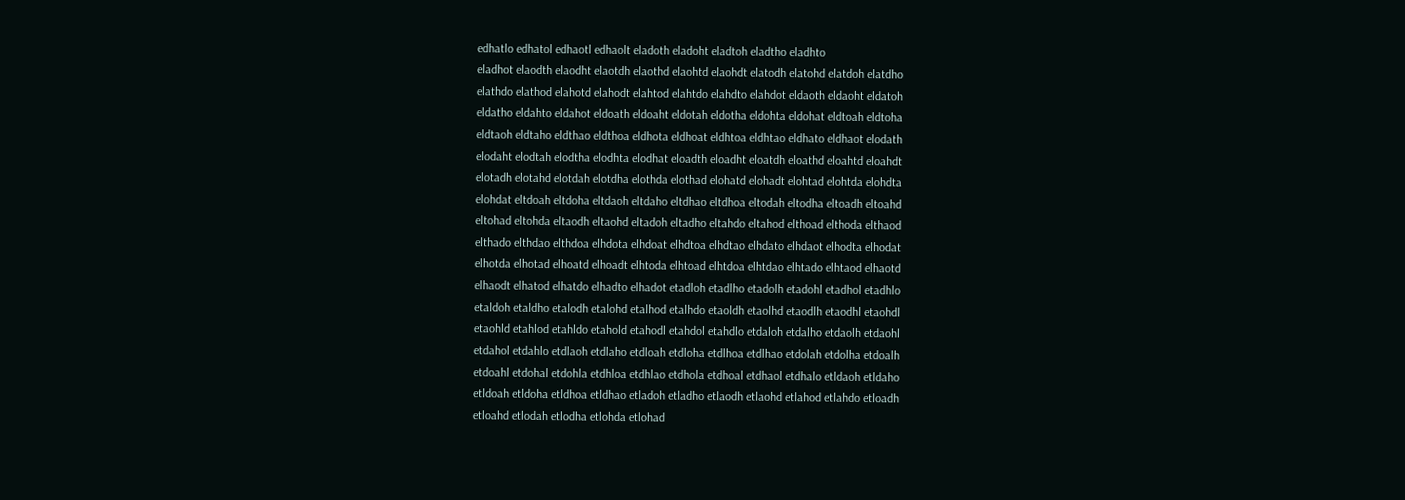edhatlo edhatol edhaotl edhaolt eladoth eladoht eladtoh eladtho eladhto
eladhot elaodth elaodht elaotdh elaothd elaohtd elaohdt elatodh elatohd elatdoh elatdho
elathdo elathod elahotd elahodt elahtod elahtdo elahdto elahdot eldaoth eldaoht eldatoh
eldatho eldahto eldahot eldoath eldoaht eldotah eldotha eldohta eldohat eldtoah eldtoha
eldtaoh eldtaho eldthao eldthoa eldhota eldhoat eldhtoa eldhtao eldhato eldhaot elodath
elodaht elodtah elodtha elodhta elodhat eloadth eloadht eloatdh eloathd eloahtd eloahdt
elotadh elotahd elotdah elotdha elothda elothad elohatd elohadt elohtad elohtda elohdta
elohdat eltdoah eltdoha eltdaoh eltdaho eltdhao eltdhoa eltodah eltodha eltoadh eltoahd
eltohad eltohda eltaodh eltaohd eltadoh eltadho eltahdo eltahod elthoad elthoda elthaod
elthado elthdao elthdoa elhdota elhdoat elhdtoa elhdtao elhdato elhdaot elhodta elhodat
elhotda elhotad elhoatd elhoadt elhtoda elhtoad elhtdoa elhtdao elhtado elhtaod elhaotd
elhaodt elhatod elhatdo elhadto elhadot etadloh etadlho etadolh etadohl etadhol etadhlo
etaldoh etaldho etalodh etalohd etalhod etalhdo etaoldh etaolhd etaodlh etaodhl etaohdl
etaohld etahlod etahldo etahold etahodl etahdol etahdlo etdaloh etdalho etdaolh etdaohl
etdahol etdahlo etdlaoh etdlaho etdloah etdloha etdlhoa etdlhao etdolah etdolha etdoalh
etdoahl etdohal etdohla etdhloa etdhlao etdhola etdhoal etdhaol etdhalo etldaoh etldaho
etldoah etldoha etldhoa etldhao etladoh etladho etlaodh etlaohd etlahod etlahdo etloadh
etloahd etlodah etlodha etlohda etlohad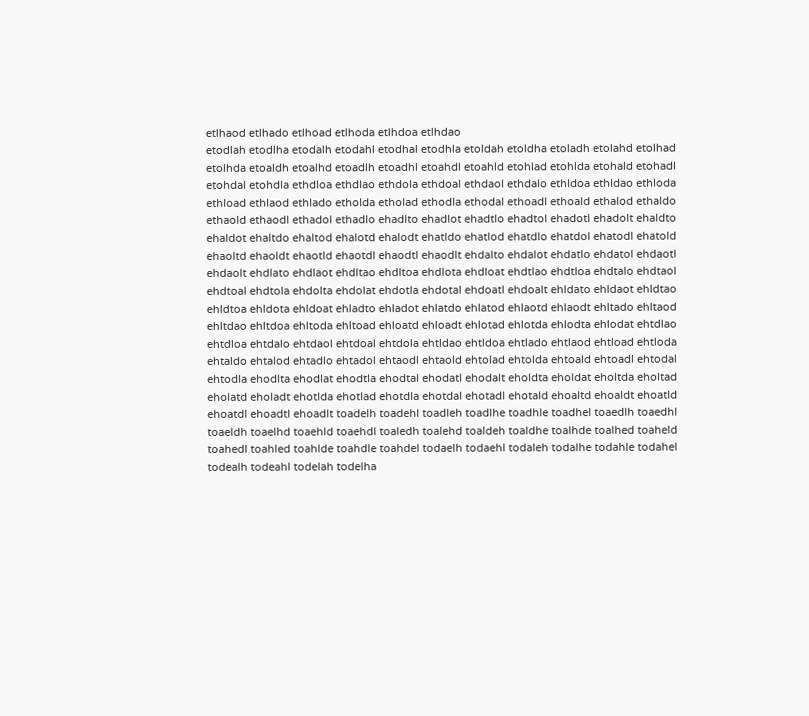etlhaod etlhado etlhoad etlhoda etlhdoa etlhdao
etodlah etodlha etodalh etodahl etodhal etodhla etoldah etoldha etoladh etolahd etolhad
etolhda etoaldh etoalhd etoadlh etoadhl etoahdl etoahld etohlad etohlda etohald etohadl
etohdal etohdla ethdloa ethdlao ethdola ethdoal ethdaol ethdalo ethldoa ethldao ethloda
ethload ethlaod ethlado etholda etholad ethodla ethodal ethoadl ethoald ethalod ethaldo
ethaold ethaodl ethadol ethadlo ehadlto ehadlot ehadtlo ehadtol ehadotl ehadolt ehaldto
ehaldot ehaltdo ehaltod ehalotd ehalodt ehatldo ehatlod ehatdlo ehatdol ehatodl ehatold
ehaoltd ehaoldt ehaotld ehaotdl ehaodtl ehaodlt ehdalto ehdalot ehdatlo ehdatol ehdaotl
ehdaolt ehdlato ehdlaot ehdltao ehdltoa ehdlota ehdloat ehdtlao ehdtloa ehdtalo ehdtaol
ehdtoal ehdtola ehdolta ehdolat ehdotla ehdotal ehdoatl ehdoalt ehldato ehldaot ehldtao
ehldtoa ehldota ehldoat ehladto ehladot ehlatdo ehlatod ehlaotd ehlaodt ehltado ehltaod
ehltdao ehltdoa ehltoda ehltoad ehloatd ehloadt ehlotad ehlotda ehlodta ehlodat ehtdlao
ehtdloa ehtdalo ehtdaol ehtdoal ehtdola ehtldao ehtldoa ehtlado ehtlaod ehtload ehtloda
ehtaldo ehtalod ehtadlo ehtadol ehtaodl ehtaold ehtolad ehtolda ehtoald ehtoadl ehtodal
ehtodla ehodlta ehodlat ehodtla ehodtal ehodatl ehodalt eholdta eholdat eholtda eholtad
eholatd eholadt ehotlda ehotlad ehotdla ehotdal ehotadl ehotald ehoaltd ehoaldt ehoatld
ehoatdl ehoadtl ehoadlt toadelh toadehl toadleh toadlhe toadhle toadhel toaedlh toaedhl
toaeldh toaelhd toaehld toaehdl toaledh toalehd toaldeh toaldhe toalhde toalhed toaheld
toahedl toahled toahlde toahdle toahdel todaelh todaehl todaleh todalhe todahle todahel
todealh todeahl todelah todelha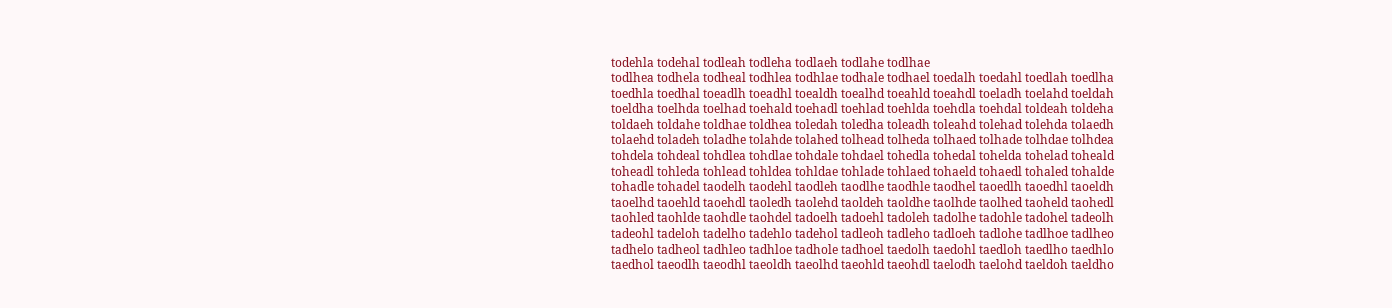todehla todehal todleah todleha todlaeh todlahe todlhae
todlhea todhela todheal todhlea todhlae todhale todhael toedalh toedahl toedlah toedlha
toedhla toedhal toeadlh toeadhl toealdh toealhd toeahld toeahdl toeladh toelahd toeldah
toeldha toelhda toelhad toehald toehadl toehlad toehlda toehdla toehdal toldeah toldeha
toldaeh toldahe toldhae toldhea toledah toledha toleadh toleahd tolehad tolehda tolaedh
tolaehd toladeh toladhe tolahde tolahed tolhead tolheda tolhaed tolhade tolhdae tolhdea
tohdela tohdeal tohdlea tohdlae tohdale tohdael tohedla tohedal tohelda tohelad toheald
toheadl tohleda tohlead tohldea tohldae tohlade tohlaed tohaeld tohaedl tohaled tohalde
tohadle tohadel taodelh taodehl taodleh taodlhe taodhle taodhel taoedlh taoedhl taoeldh
taoelhd taoehld taoehdl taoledh taolehd taoldeh taoldhe taolhde taolhed taoheld taohedl
taohled taohlde taohdle taohdel tadoelh tadoehl tadoleh tadolhe tadohle tadohel tadeolh
tadeohl tadeloh tadelho tadehlo tadehol tadleoh tadleho tadloeh tadlohe tadlhoe tadlheo
tadhelo tadheol tadhleo tadhloe tadhole tadhoel taedolh taedohl taedloh taedlho taedhlo
taedhol taeodlh taeodhl taeoldh taeolhd taeohld taeohdl taelodh taelohd taeldoh taeldho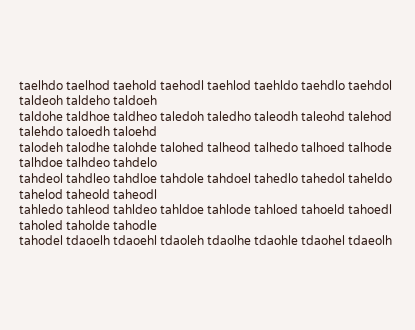taelhdo taelhod taehold taehodl taehlod taehldo taehdlo taehdol taldeoh taldeho taldoeh
taldohe taldhoe taldheo taledoh taledho taleodh taleohd talehod talehdo taloedh taloehd
talodeh talodhe talohde talohed talheod talhedo talhoed talhode talhdoe talhdeo tahdelo
tahdeol tahdleo tahdloe tahdole tahdoel tahedlo tahedol taheldo tahelod taheold taheodl
tahledo tahleod tahldeo tahldoe tahlode tahloed tahoeld tahoedl taholed taholde tahodle
tahodel tdaoelh tdaoehl tdaoleh tdaolhe tdaohle tdaohel tdaeolh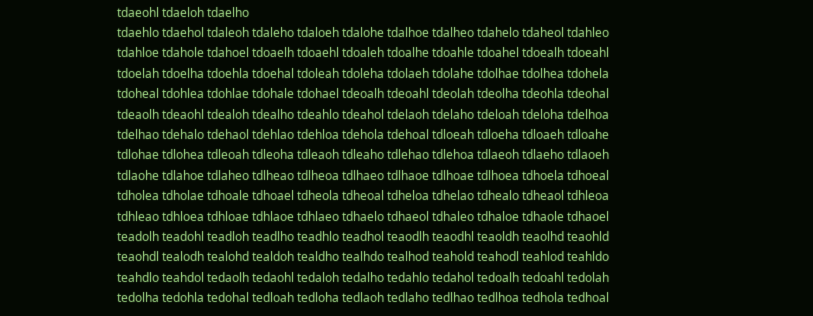tdaeohl tdaeloh tdaelho
tdaehlo tdaehol tdaleoh tdaleho tdaloeh tdalohe tdalhoe tdalheo tdahelo tdaheol tdahleo
tdahloe tdahole tdahoel tdoaelh tdoaehl tdoaleh tdoalhe tdoahle tdoahel tdoealh tdoeahl
tdoelah tdoelha tdoehla tdoehal tdoleah tdoleha tdolaeh tdolahe tdolhae tdolhea tdohela
tdoheal tdohlea tdohlae tdohale tdohael tdeoalh tdeoahl tdeolah tdeolha tdeohla tdeohal
tdeaolh tdeaohl tdealoh tdealho tdeahlo tdeahol tdelaoh tdelaho tdeloah tdeloha tdelhoa
tdelhao tdehalo tdehaol tdehlao tdehloa tdehola tdehoal tdloeah tdloeha tdloaeh tdloahe
tdlohae tdlohea tdleoah tdleoha tdleaoh tdleaho tdlehao tdlehoa tdlaeoh tdlaeho tdlaoeh
tdlaohe tdlahoe tdlaheo tdlheao tdlheoa tdlhaeo tdlhaoe tdlhoae tdlhoea tdhoela tdhoeal
tdholea tdholae tdhoale tdhoael tdheola tdheoal tdheloa tdhelao tdhealo tdheaol tdhleoa
tdhleao tdhloea tdhloae tdhlaoe tdhlaeo tdhaelo tdhaeol tdhaleo tdhaloe tdhaole tdhaoel
teadolh teadohl teadloh teadlho teadhlo teadhol teaodlh teaodhl teaoldh teaolhd teaohld
teaohdl tealodh tealohd tealdoh tealdho tealhdo tealhod teahold teahodl teahlod teahldo
teahdlo teahdol tedaolh tedaohl tedaloh tedalho tedahlo tedahol tedoalh tedoahl tedolah
tedolha tedohla tedohal tedloah tedloha tedlaoh tedlaho tedlhao tedlhoa tedhola tedhoal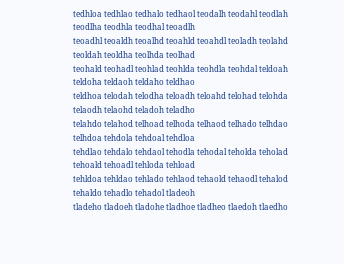tedhloa tedhlao tedhalo tedhaol teodalh teodahl teodlah teodlha teodhla teodhal teoadlh
teoadhl teoaldh teoalhd teoahld teoahdl teoladh teolahd teoldah teoldha teolhda teolhad
teohald teohadl teohlad teohlda teohdla teohdal teldoah teldoha teldaoh teldaho teldhao
teldhoa telodah telodha teloadh teloahd telohad telohda telaodh telaohd teladoh teladho
telahdo telahod telhoad telhoda telhaod telhado telhdao telhdoa tehdola tehdoal tehdloa
tehdlao tehdalo tehdaol tehodla tehodal teholda teholad tehoald tehoadl tehloda tehload
tehldoa tehldao tehlado tehlaod tehaold tehaodl tehalod tehaldo tehadlo tehadol tladeoh
tladeho tladoeh tladohe tladhoe tladheo tlaedoh tlaedho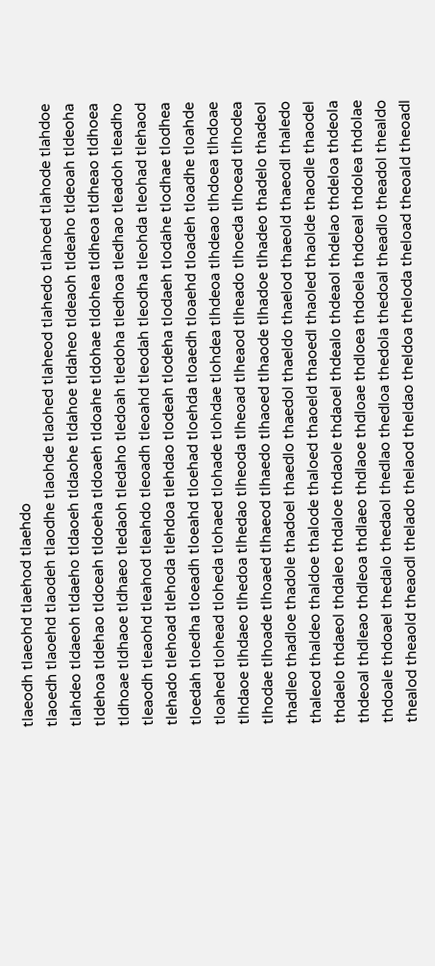tlaeodh tlaeohd tlaehod tlaehdo
tlaoedh tlaoehd tlaodeh tlaodhe tlaohde tlaohed tlaheod tlahedo tlahoed tlahode tlahdoe
tlahdeo tldaeoh tldaeho tldaoeh tldaohe tldahoe tldaheo tldeaoh tldeaho tldeoah tldeoha
tldehoa tldehao tldoeah tldoeha tldoaeh tldoahe tldohae tldohea tldheoa tldheao tldhoea
tldhoae tldhaoe tldhaeo tledaoh tledaho tledoah tledoha tledhoa tledhao tleadoh tleadho
tleaodh tleaohd tleahod tleahdo tleoadh tleoahd tleodah tleodha tleohda tleohad tlehaod
tlehado tlehoad tlehoda tlehdoa tlehdao tlodeah tlodeha tlodaeh tlodahe tlodhae tlodhea
tloedah tloedha tloeadh tloeahd tloehad tloehda tloaedh tloaehd tloadeh tloadhe tloahde
tloahed tlohead tloheda tlohaed tlohade tlohdae tlohdea tlhdeoa tlhdeao tlhdoea tlhdoae
tlhdaoe tlhdaeo tlhedoa tlhedao tlheoda tlheoad tlheaod tlheado tlhoeda tlhoead tlhodea
tlhodae tlhoade tlhoaed tlhaeod tlhaedo tlhaoed tlhaode tlhadoe tlhadeo thadelo thadeol
thadleo thadloe thadole thadoel thaedlo thaedol thaeldo thaelod thaeold thaeodl thaledo
thaleod thaldeo thaldoe thalode thaloed thaoeld thaoedl thaoled thaolde thaodle thaodel
thdaelo thdaeol thdaleo thdaloe thdaole thdaoel thdealo thdeaol thdelao thdeloa thdeola
thdeoal thdleao thdleoa thdlaeo thdlaoe thdloae thdloea thdoela thdoeal thdolea thdolae
thdoale thdoael thedalo thedaol thedlao thedloa thedola thedoal theadlo theadol thealdo
thealod theaold theaodl thelado thelaod theldao theldoa theloda theload theoald theoadl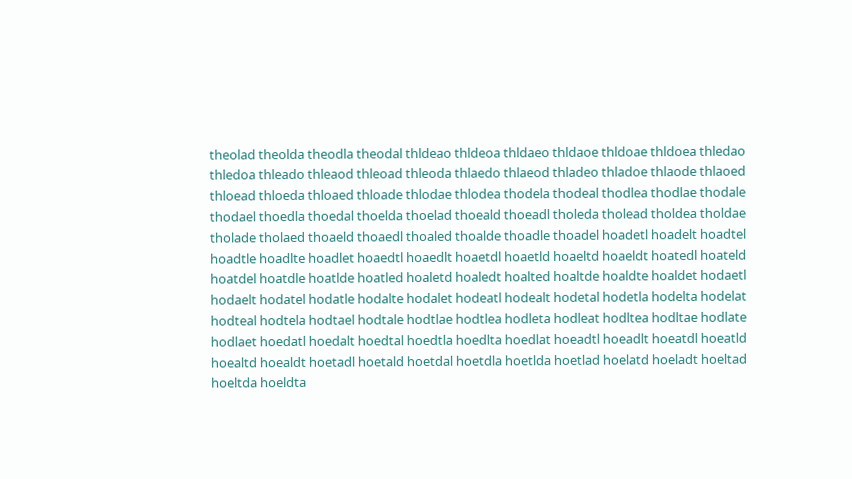theolad theolda theodla theodal thldeao thldeoa thldaeo thldaoe thldoae thldoea thledao
thledoa thleado thleaod thleoad thleoda thlaedo thlaeod thladeo thladoe thlaode thlaoed
thloead thloeda thloaed thloade thlodae thlodea thodela thodeal thodlea thodlae thodale
thodael thoedla thoedal thoelda thoelad thoeald thoeadl tholeda tholead tholdea tholdae
tholade tholaed thoaeld thoaedl thoaled thoalde thoadle thoadel hoadetl hoadelt hoadtel
hoadtle hoadlte hoadlet hoaedtl hoaedlt hoaetdl hoaetld hoaeltd hoaeldt hoatedl hoateld
hoatdel hoatdle hoatlde hoatled hoaletd hoaledt hoalted hoaltde hoaldte hoaldet hodaetl
hodaelt hodatel hodatle hodalte hodalet hodeatl hodealt hodetal hodetla hodelta hodelat
hodteal hodtela hodtael hodtale hodtlae hodtlea hodleta hodleat hodltea hodltae hodlate
hodlaet hoedatl hoedalt hoedtal hoedtla hoedlta hoedlat hoeadtl hoeadlt hoeatdl hoeatld
hoealtd hoealdt hoetadl hoetald hoetdal hoetdla hoetlda hoetlad hoelatd hoeladt hoeltad
hoeltda hoeldta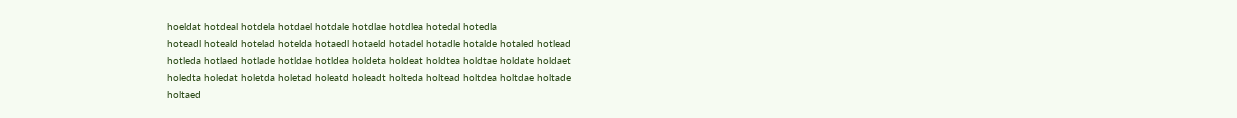hoeldat hotdeal hotdela hotdael hotdale hotdlae hotdlea hotedal hotedla
hoteadl hoteald hotelad hotelda hotaedl hotaeld hotadel hotadle hotalde hotaled hotlead
hotleda hotlaed hotlade hotldae hotldea holdeta holdeat holdtea holdtae holdate holdaet
holedta holedat holetda holetad holeatd holeadt holteda holtead holtdea holtdae holtade
holtaed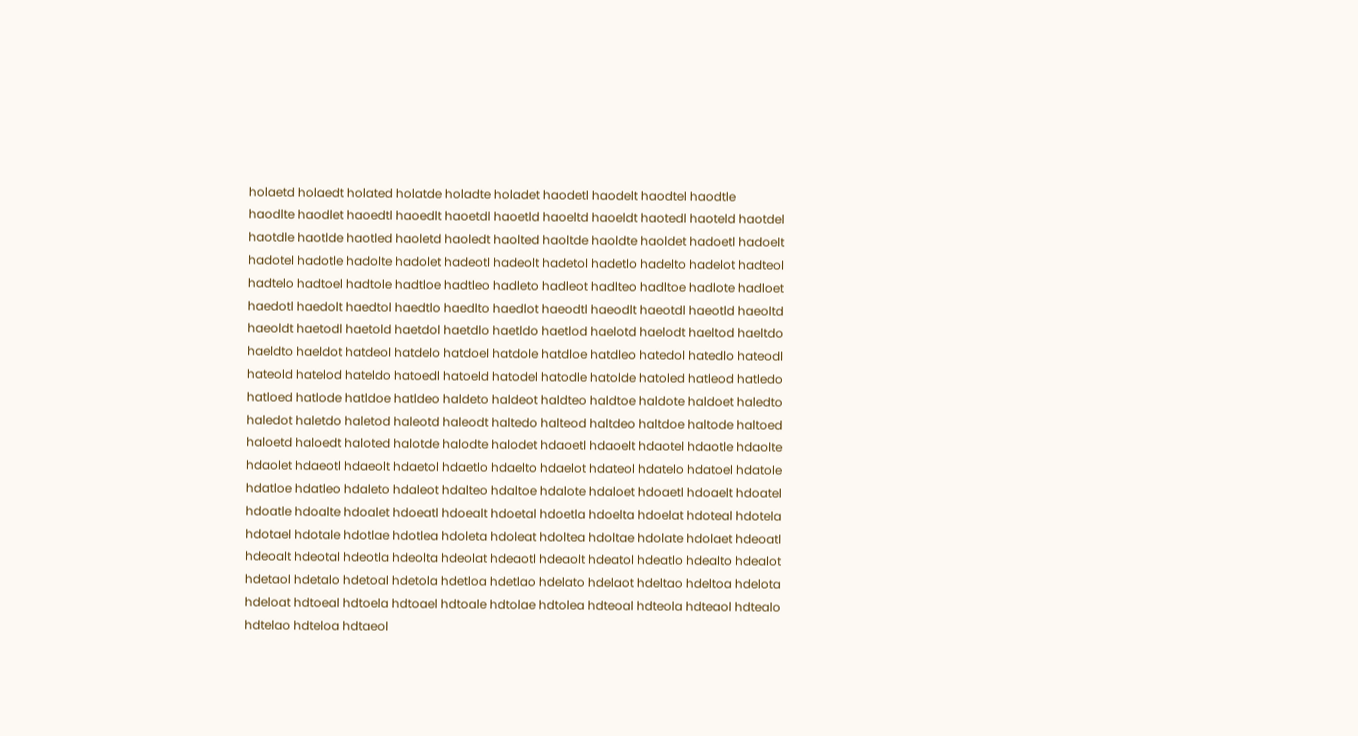holaetd holaedt holated holatde holadte holadet haodetl haodelt haodtel haodtle
haodlte haodlet haoedtl haoedlt haoetdl haoetld haoeltd haoeldt haotedl haoteld haotdel
haotdle haotlde haotled haoletd haoledt haolted haoltde haoldte haoldet hadoetl hadoelt
hadotel hadotle hadolte hadolet hadeotl hadeolt hadetol hadetlo hadelto hadelot hadteol
hadtelo hadtoel hadtole hadtloe hadtleo hadleto hadleot hadlteo hadltoe hadlote hadloet
haedotl haedolt haedtol haedtlo haedlto haedlot haeodtl haeodlt haeotdl haeotld haeoltd
haeoldt haetodl haetold haetdol haetdlo haetldo haetlod haelotd haelodt haeltod haeltdo
haeldto haeldot hatdeol hatdelo hatdoel hatdole hatdloe hatdleo hatedol hatedlo hateodl
hateold hatelod hateldo hatoedl hatoeld hatodel hatodle hatolde hatoled hatleod hatledo
hatloed hatlode hatldoe hatldeo haldeto haldeot haldteo haldtoe haldote haldoet haledto
haledot haletdo haletod haleotd haleodt haltedo halteod haltdeo haltdoe haltode haltoed
haloetd haloedt haloted halotde halodte halodet hdaoetl hdaoelt hdaotel hdaotle hdaolte
hdaolet hdaeotl hdaeolt hdaetol hdaetlo hdaelto hdaelot hdateol hdatelo hdatoel hdatole
hdatloe hdatleo hdaleto hdaleot hdalteo hdaltoe hdalote hdaloet hdoaetl hdoaelt hdoatel
hdoatle hdoalte hdoalet hdoeatl hdoealt hdoetal hdoetla hdoelta hdoelat hdoteal hdotela
hdotael hdotale hdotlae hdotlea hdoleta hdoleat hdoltea hdoltae hdolate hdolaet hdeoatl
hdeoalt hdeotal hdeotla hdeolta hdeolat hdeaotl hdeaolt hdeatol hdeatlo hdealto hdealot
hdetaol hdetalo hdetoal hdetola hdetloa hdetlao hdelato hdelaot hdeltao hdeltoa hdelota
hdeloat hdtoeal hdtoela hdtoael hdtoale hdtolae hdtolea hdteoal hdteola hdteaol hdtealo
hdtelao hdteloa hdtaeol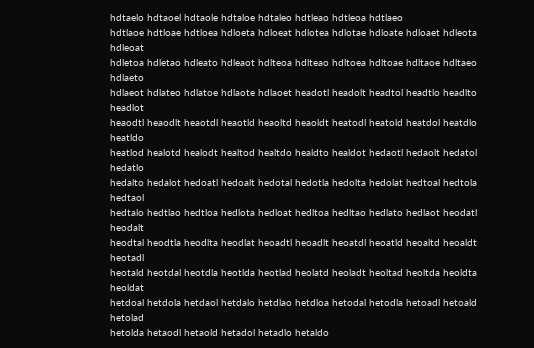hdtaelo hdtaoel hdtaole hdtaloe hdtaleo hdtleao hdtleoa hdtlaeo
hdtlaoe hdtloae hdtloea hdloeta hdloeat hdlotea hdlotae hdloate hdloaet hdleota hdleoat
hdletoa hdletao hdleato hdleaot hdlteoa hdlteao hdltoea hdltoae hdltaoe hdltaeo hdlaeto
hdlaeot hdlateo hdlatoe hdlaote hdlaoet headotl headolt headtol headtlo headlto headlot
heaodtl heaodlt heaotdl heaotld heaoltd heaoldt heatodl heatold heatdol heatdlo heatldo
heatlod healotd healodt healtod healtdo healdto healdot hedaotl hedaolt hedatol hedatlo
hedalto hedalot hedoatl hedoalt hedotal hedotla hedolta hedolat hedtoal hedtola hedtaol
hedtalo hedtlao hedtloa hedlota hedloat hedltoa hedltao hedlato hedlaot heodatl heodalt
heodtal heodtla heodlta heodlat heoadtl heoadlt heoatdl heoatld heoaltd heoaldt heotadl
heotald heotdal heotdla heotlda heotlad heolatd heoladt heoltad heoltda heoldta heoldat
hetdoal hetdola hetdaol hetdalo hetdlao hetdloa hetodal hetodla hetoadl hetoald hetolad
hetolda hetaodl hetaold hetadol hetadlo hetaldo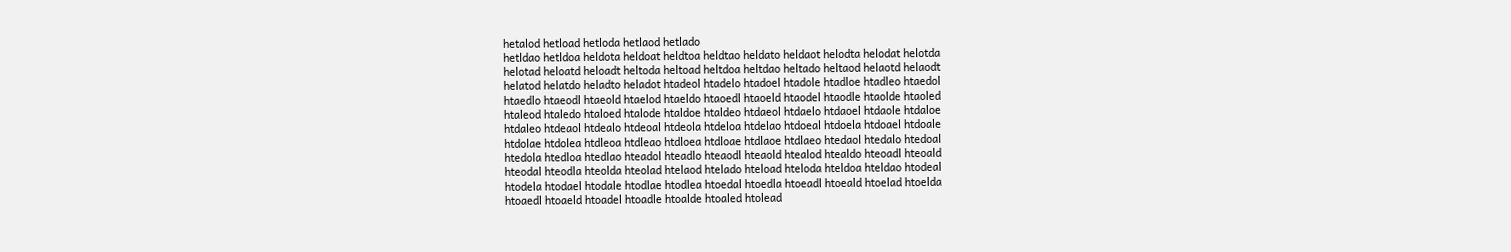hetalod hetload hetloda hetlaod hetlado
hetldao hetldoa heldota heldoat heldtoa heldtao heldato heldaot helodta helodat helotda
helotad heloatd heloadt heltoda heltoad heltdoa heltdao heltado heltaod helaotd helaodt
helatod helatdo heladto heladot htadeol htadelo htadoel htadole htadloe htadleo htaedol
htaedlo htaeodl htaeold htaelod htaeldo htaoedl htaoeld htaodel htaodle htaolde htaoled
htaleod htaledo htaloed htalode htaldoe htaldeo htdaeol htdaelo htdaoel htdaole htdaloe
htdaleo htdeaol htdealo htdeoal htdeola htdeloa htdelao htdoeal htdoela htdoael htdoale
htdolae htdolea htdleoa htdleao htdloea htdloae htdlaoe htdlaeo htedaol htedalo htedoal
htedola htedloa htedlao hteadol hteadlo hteaodl hteaold htealod htealdo hteoadl hteoald
hteodal hteodla hteolda hteolad htelaod htelado hteload hteloda hteldoa hteldao htodeal
htodela htodael htodale htodlae htodlea htoedal htoedla htoeadl htoeald htoelad htoelda
htoaedl htoaeld htoadel htoadle htoalde htoaled htolead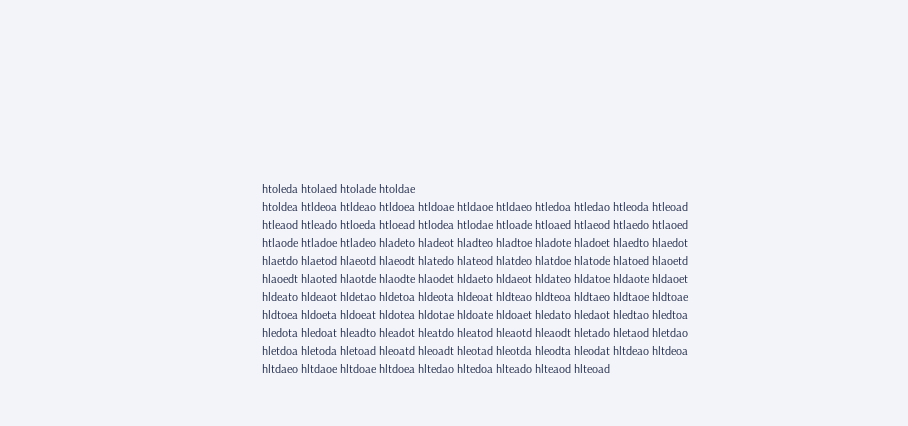htoleda htolaed htolade htoldae
htoldea htldeoa htldeao htldoea htldoae htldaoe htldaeo htledoa htledao htleoda htleoad
htleaod htleado htloeda htloead htlodea htlodae htloade htloaed htlaeod htlaedo htlaoed
htlaode htladoe htladeo hladeto hladeot hladteo hladtoe hladote hladoet hlaedto hlaedot
hlaetdo hlaetod hlaeotd hlaeodt hlatedo hlateod hlatdeo hlatdoe hlatode hlatoed hlaoetd
hlaoedt hlaoted hlaotde hlaodte hlaodet hldaeto hldaeot hldateo hldatoe hldaote hldaoet
hldeato hldeaot hldetao hldetoa hldeota hldeoat hldteao hldteoa hldtaeo hldtaoe hldtoae
hldtoea hldoeta hldoeat hldotea hldotae hldoate hldoaet hledato hledaot hledtao hledtoa
hledota hledoat hleadto hleadot hleatdo hleatod hleaotd hleaodt hletado hletaod hletdao
hletdoa hletoda hletoad hleoatd hleoadt hleotad hleotda hleodta hleodat hltdeao hltdeoa
hltdaeo hltdaoe hltdoae hltdoea hltedao hltedoa hlteado hlteaod hlteoad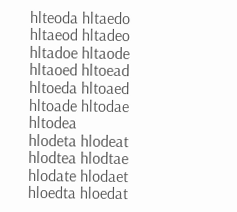hlteoda hltaedo
hltaeod hltadeo hltadoe hltaode hltaoed hltoead hltoeda hltoaed hltoade hltodae hltodea
hlodeta hlodeat hlodtea hlodtae hlodate hlodaet hloedta hloedat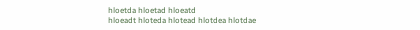hloetda hloetad hloeatd
hloeadt hloteda hlotead hlotdea hlotdae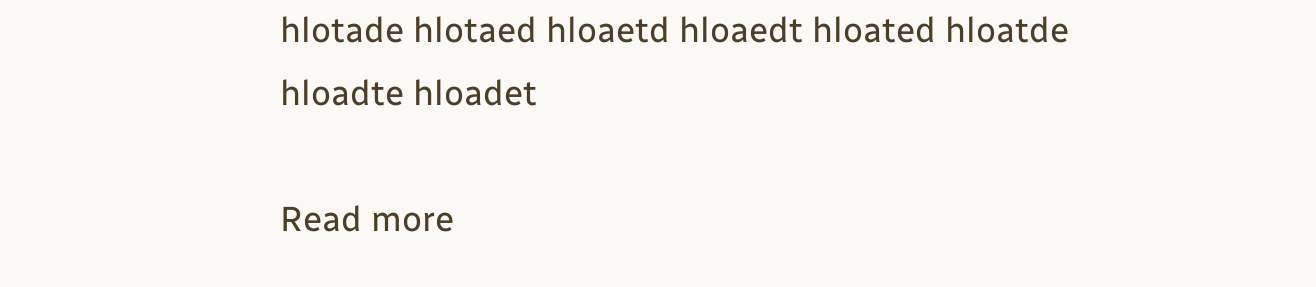hlotade hlotaed hloaetd hloaedt hloated hloatde
hloadte hloadet

Read more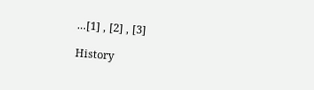...[1] , [2] , [3]

History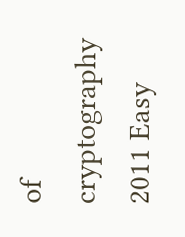of cryptography
2011 Easy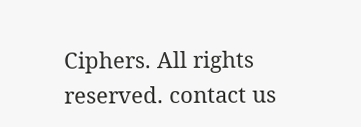Ciphers. All rights reserved. contact us